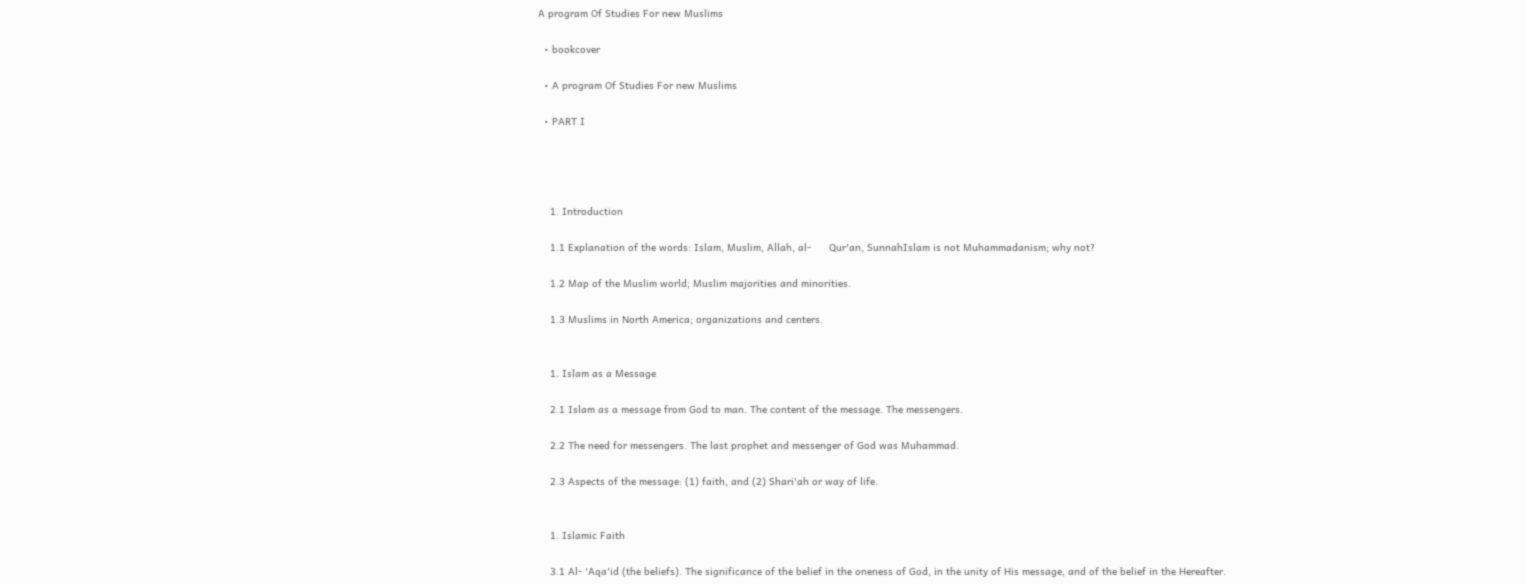A program Of Studies For new Muslims

  • bookcover

  • A program Of Studies For new Muslims

  • PART I




    1. Introduction

    1.1 Explanation of the words: Islam, Muslim, Allah, al-      Qur'an, SunnahIslam is not Muhammadanism; why not?

    1.2 Map of the Muslim world; Muslim majorities and minorities.

    1.3 Muslims in North America; organizations and centers.


    1. Islam as a Message

    2.1 Islam as a message from God to man. The content of the message. The messengers.

    2.2 The need for messengers. The last prophet and messenger of God was Muhammad.

    2.3 Aspects of the message: (1) faith, and (2) Shari'ah or way of life.


    1. Islamic Faith

    3.1 Al- 'Aqa'id (the beliefs). The significance of the belief in the oneness of God, in the unity of His message, and of the belief in the Hereafter.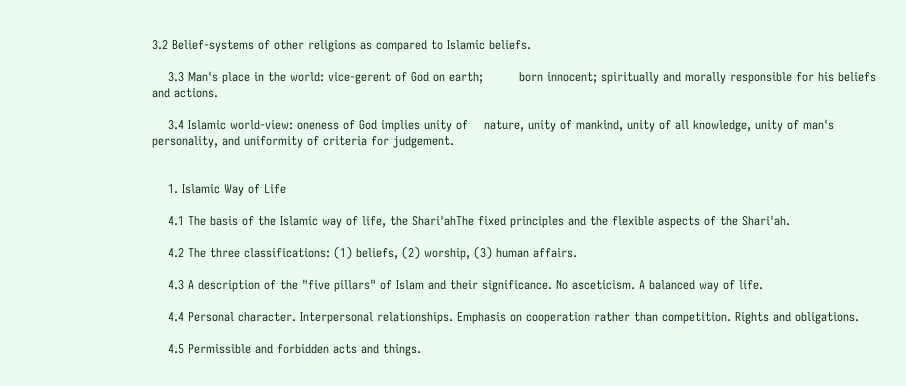3.2 Belief-systems of other religions as compared to Islamic beliefs.

    3.3 Man's place in the world: vice-gerent of God on earth;         born innocent; spiritually and morally responsible for his beliefs and actions.

    3.4 Islamic world-view: oneness of God implies unity of    nature, unity of mankind, unity of all knowledge, unity of man's personality, and uniformity of criteria for judgement.


    1. Islamic Way of Life

    4.1 The basis of the Islamic way of life, the Shari'ahThe fixed principles and the flexible aspects of the Shari'ah.

    4.2 The three classifications: (1) beliefs, (2) worship, (3) human affairs.

    4.3 A description of the "five pillars" of Islam and their significance. No asceticism. A balanced way of life.

    4.4 Personal character. Interpersonal relationships. Emphasis on cooperation rather than competition. Rights and obligations.

    4.5 Permissible and forbidden acts and things.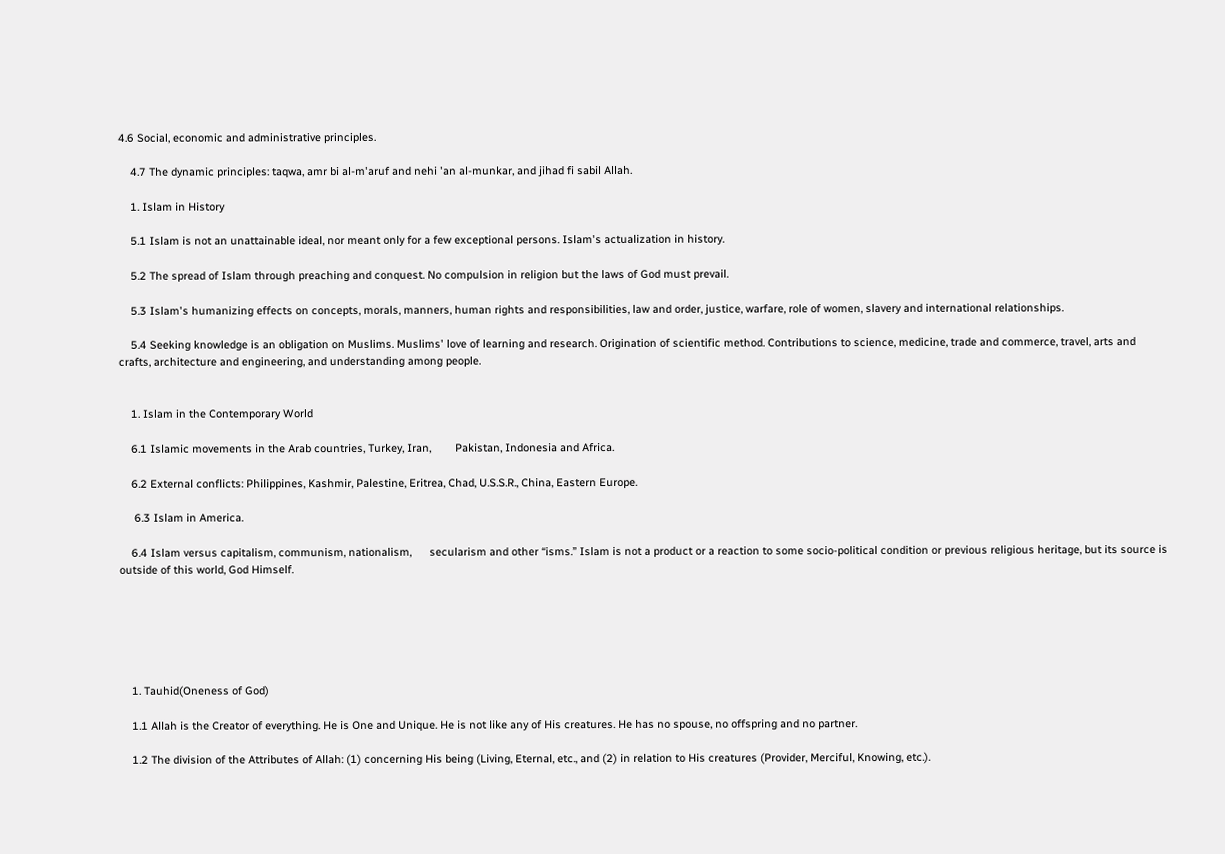4.6 Social, economic and administrative principles.

    4.7 The dynamic principles: taqwa, amr bi al-m'aruf and nehi 'an al-munkar, and jihad fi sabil Allah.

    1. Islam in History

    5.1 Islam is not an unattainable ideal, nor meant only for a few exceptional persons. Islam's actualization in history.

    5.2 The spread of Islam through preaching and conquest. No compulsion in religion but the laws of God must prevail.

    5.3 Islam's humanizing effects on concepts, morals, manners, human rights and responsibilities, law and order, justice, warfare, role of women, slavery and international relationships.

    5.4 Seeking knowledge is an obligation on Muslims. Muslims' love of learning and research. Origination of scientific method. Contributions to science, medicine, trade and commerce, travel, arts and crafts, architecture and engineering, and understanding among people.


    1. Islam in the Contemporary World

    6.1 Islamic movements in the Arab countries, Turkey, Iran,        Pakistan, Indonesia and Africa.

    6.2 External conflicts: Philippines, Kashmir, Palestine, Eritrea, Chad, U.S.S.R., China, Eastern Europe.

     6.3 Islam in America.

    6.4 Islam versus capitalism, communism, nationalism,      secularism and other “isms.” Islam is not a product or a reaction to some socio-political condition or previous religious heritage, but its source is outside of this world, God Himself.






    1. Tauhid(Oneness of God)

    1.1 Allah is the Creator of everything. He is One and Unique. He is not like any of His creatures. He has no spouse, no offspring and no partner.

    1.2 The division of the Attributes of Allah: (1) concerning His being (Living, Eternal, etc., and (2) in relation to His creatures (Provider, Merciful, Knowing, etc.).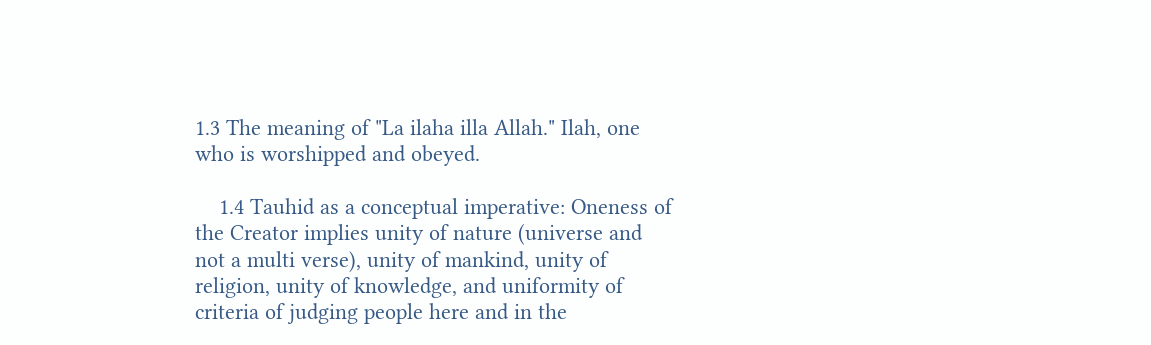1.3 The meaning of "La ilaha illa Allah." Ilah, one who is worshipped and obeyed.

    1.4 Tauhid as a conceptual imperative: Oneness of the Creator implies unity of nature (universe and not a multi verse), unity of mankind, unity of religion, unity of knowledge, and uniformity of criteria of judging people here and in the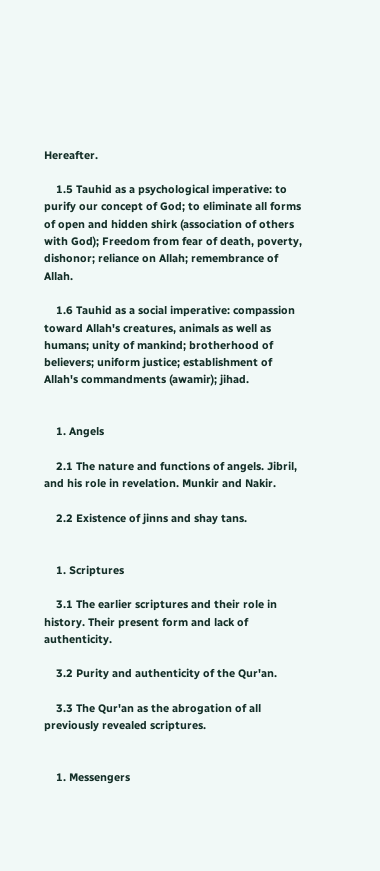Hereafter.

    1.5 Tauhid as a psychological imperative: to purify our concept of God; to eliminate all forms of open and hidden shirk (association of others with God); Freedom from fear of death, poverty, dishonor; reliance on Allah; remembrance of Allah.

    1.6 Tauhid as a social imperative: compassion toward Allah's creatures, animals as well as humans; unity of mankind; brotherhood of believers; uniform justice; establishment of Allah's commandments (awamir); jihad.


    1. Angels

    2.1 The nature and functions of angels. Jibril, and his role in revelation. Munkir and Nakir.

    2.2 Existence of jinns and shay tans.


    1. Scriptures

    3.1 The earlier scriptures and their role in history. Their present form and lack of authenticity.

    3.2 Purity and authenticity of the Qur'an.

    3.3 The Qur'an as the abrogation of all previously revealed scriptures.


    1. Messengers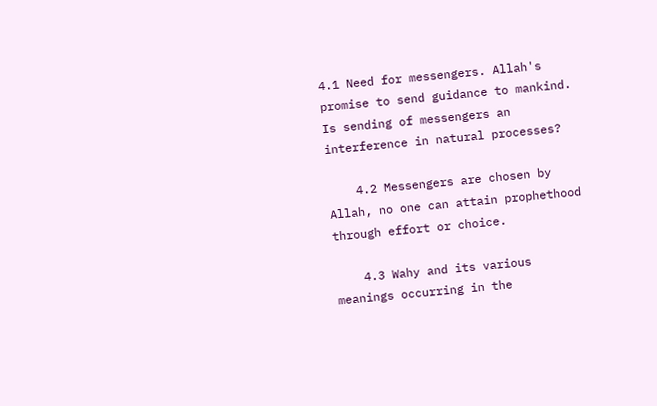4.1 Need for messengers. Allah's promise to send guidance to mankind. Is sending of messengers an interference in natural processes?

    4.2 Messengers are chosen by Allah, no one can attain prophethood through effort or choice.

    4.3 Wahy and its various meanings occurring in the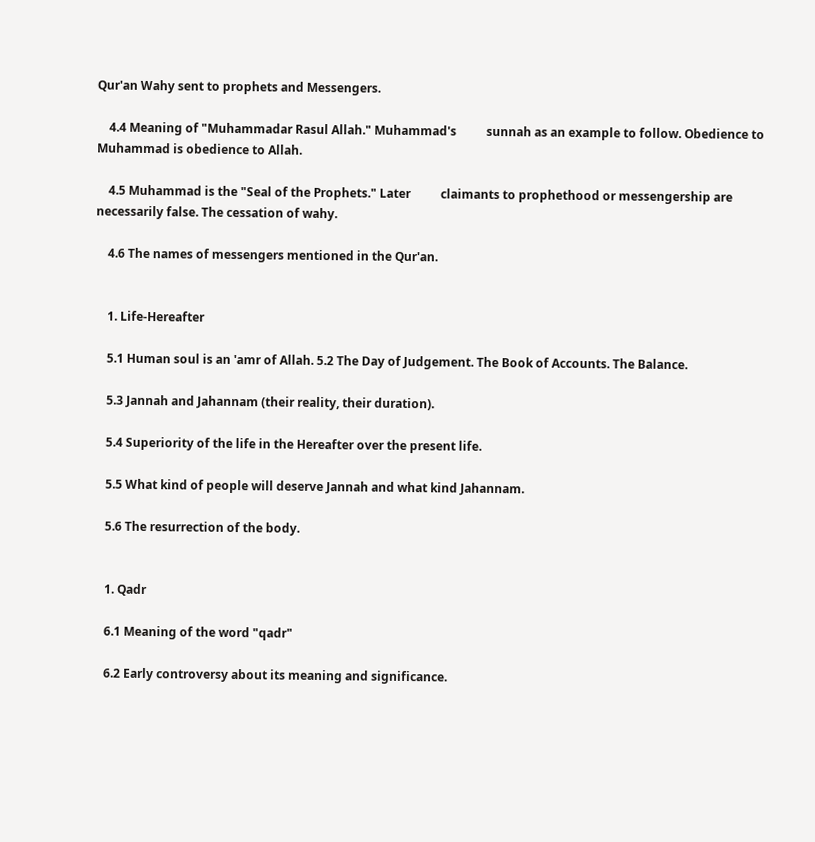Qur'an Wahy sent to prophets and Messengers.

    4.4 Meaning of "Muhammadar Rasul Allah." Muhammad's          sunnah as an example to follow. Obedience to Muhammad is obedience to Allah.

    4.5 Muhammad is the "Seal of the Prophets." Later          claimants to prophethood or messengership are necessarily false. The cessation of wahy.

    4.6 The names of messengers mentioned in the Qur'an.


    1. Life-Hereafter

    5.1 Human soul is an 'amr of Allah. 5.2 The Day of Judgement. The Book of Accounts. The Balance.

    5.3 Jannah and Jahannam (their reality, their duration).

    5.4 Superiority of the life in the Hereafter over the present life.

    5.5 What kind of people will deserve Jannah and what kind Jahannam.

    5.6 The resurrection of the body.


    1. Qadr

    6.1 Meaning of the word "qadr"

    6.2 Early controversy about its meaning and significance.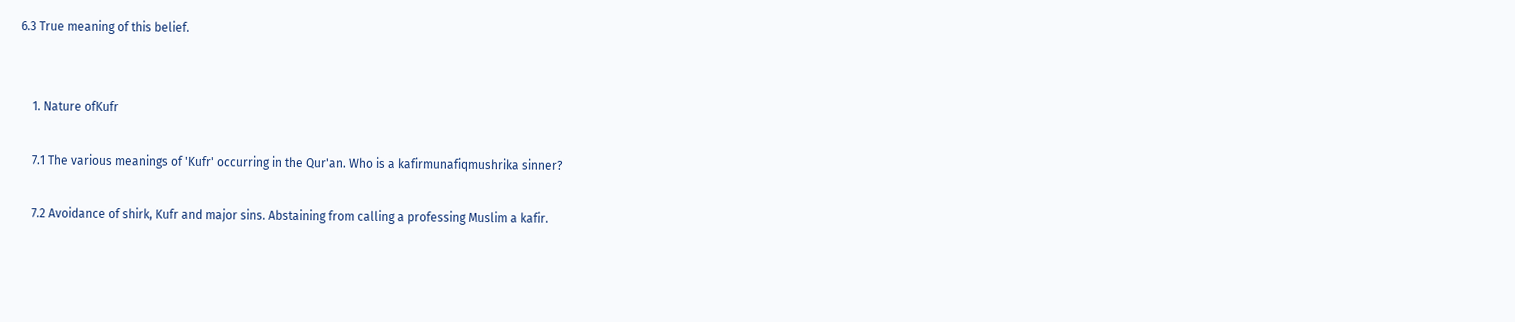6.3 True meaning of this belief.


    1. Nature ofKufr

    7.1 The various meanings of 'Kufr' occurring in the Qur'an. Who is a kafirmunafiqmushrika sinner?

    7.2 Avoidance of shirk, Kufr and major sins. Abstaining from calling a professing Muslim a kafir.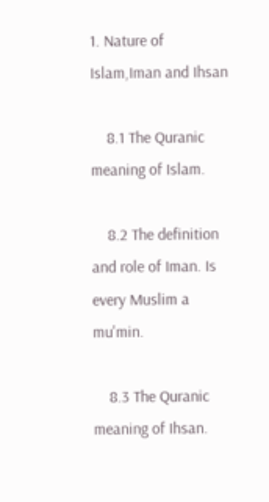1. Nature of Islam,Iman and Ihsan

    8.1 The Quranic meaning of Islam.

    8.2 The definition and role of Iman. Is every Muslim a mu'min.

    8.3 The Quranic meaning of Ihsan.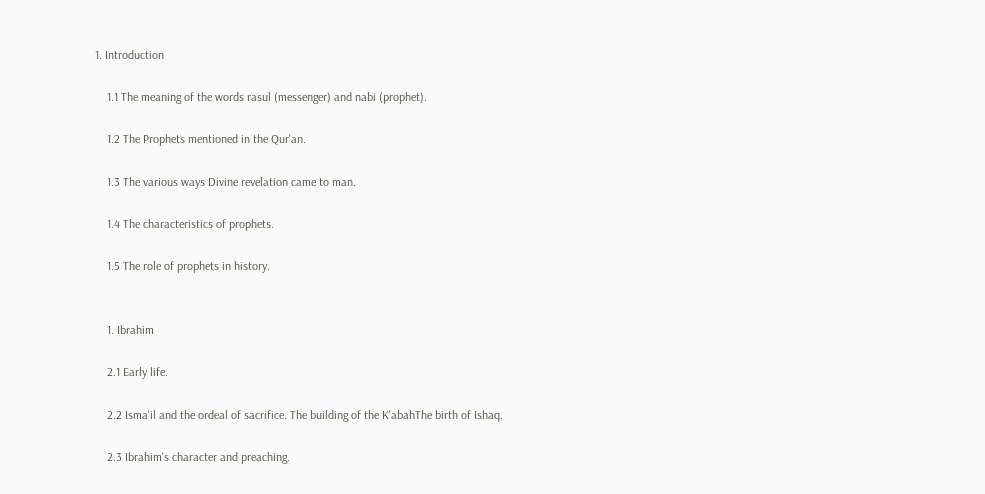1. Introduction

    1.1 The meaning of the words rasul (messenger) and nabi (prophet).

    1.2 The Prophets mentioned in the Qur'an.

    1.3 The various ways Divine revelation came to man.

    1.4 The characteristics of prophets.

    1.5 The role of prophets in history.


    1. Ibrahim

    2.1 Early life.

    2.2 Isma'il and the ordeal of sacrifice. The building of the K'abahThe birth of Ishaq.

    2.3 Ibrahim's character and preaching.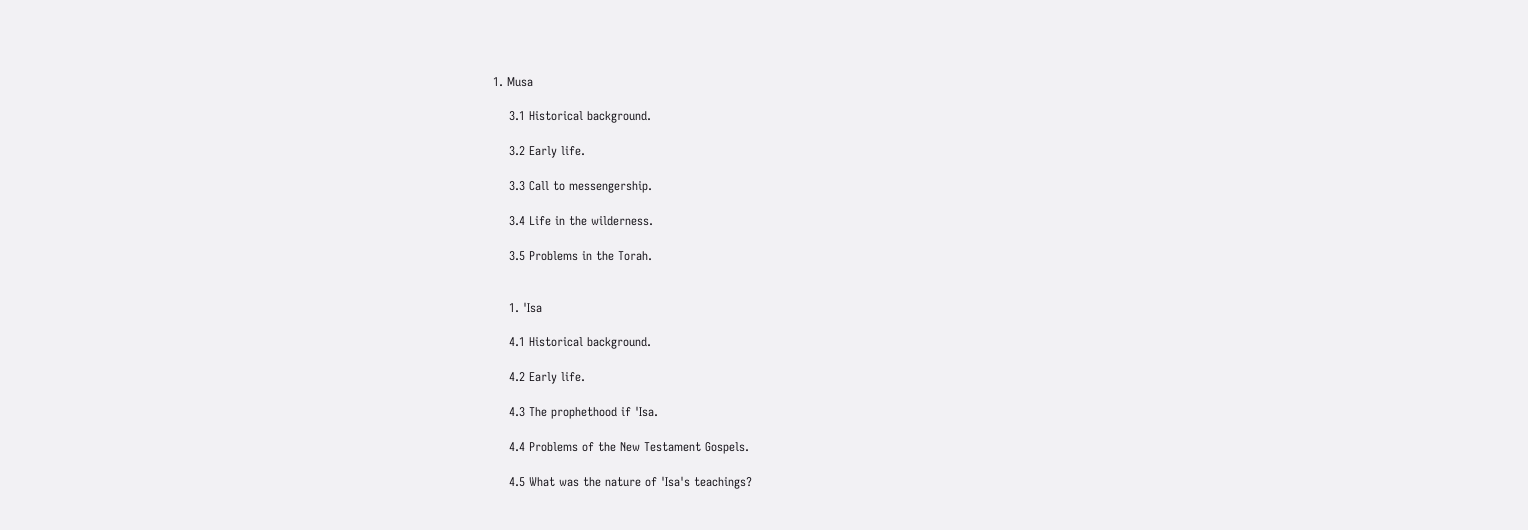1. Musa

    3.1 Historical background.

    3.2 Early life.

    3.3 Call to messengership.

    3.4 Life in the wilderness.

    3.5 Problems in the Torah.


    1. 'Isa

    4.1 Historical background.

    4.2 Early life.

    4.3 The prophethood if 'Isa.

    4.4 Problems of the New Testament Gospels.

    4.5 What was the nature of 'Isa's teachings?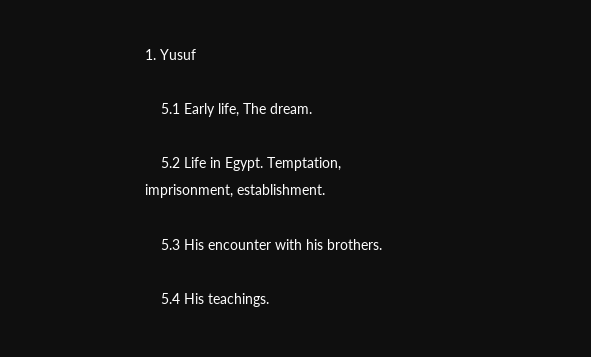1. Yusuf

    5.1 Early life, The dream.

    5.2 Life in Egypt. Temptation, imprisonment, establishment.

    5.3 His encounter with his brothers.

    5.4 His teachings.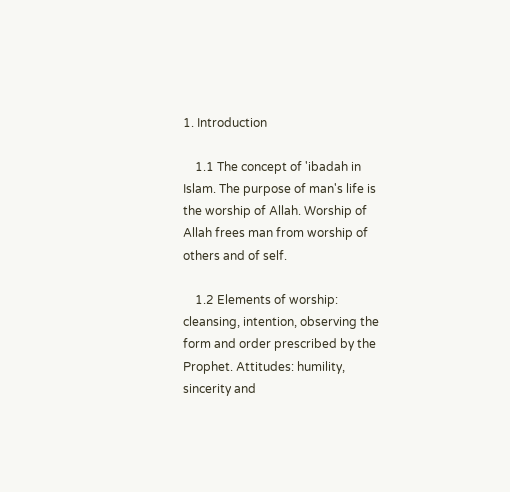1. Introduction

    1.1 The concept of 'ibadah in Islam. The purpose of man's life is the worship of Allah. Worship of Allah frees man from worship of others and of self.

    1.2 Elements of worship: cleansing, intention, observing the form and order prescribed by the Prophet. Attitudes: humility, sincerity and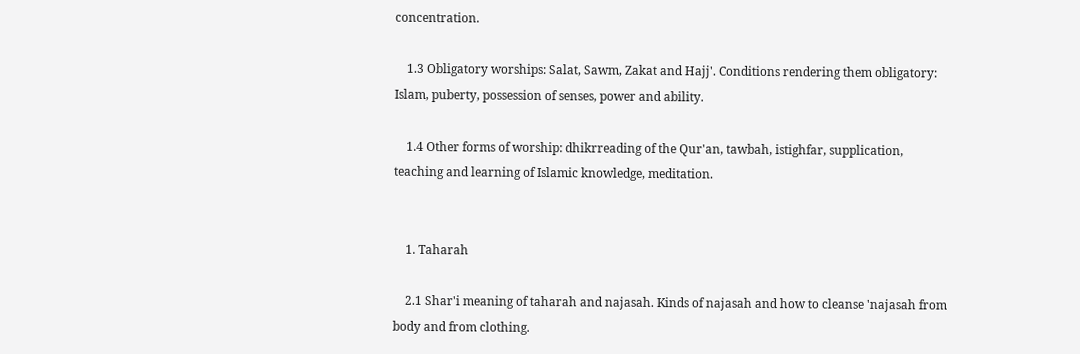concentration.

    1.3 Obligatory worships: Salat, Sawm, Zakat and Hajj'. Conditions rendering them obligatory: Islam, puberty, possession of senses, power and ability.

    1.4 Other forms of worship: dhikrreading of the Qur'an, tawbah, istighfar, supplication, teaching and learning of Islamic knowledge, meditation.


    1. Taharah

    2.1 Shar'i meaning of taharah and najasah. Kinds of najasah and how to cleanse 'najasah from body and from clothing.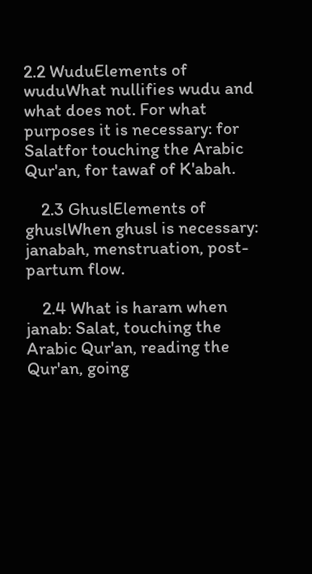2.2 WuduElements of wuduWhat nullifies wudu and what does not. For what purposes it is necessary: for Salatfor touching the Arabic Qur'an, for tawaf of K'abah.

    2.3 GhuslElements of ghuslWhen ghusl is necessary:    janabah, menstruation, post-partum flow.

    2.4 What is haram when janab: Salat, touching the Arabic Qur'an, reading the Qur'an, going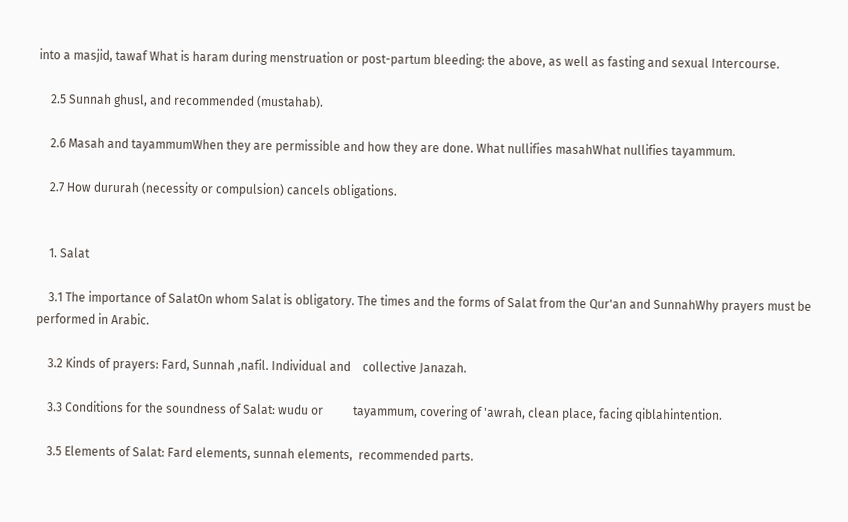into a masjid, tawaf What is haram during menstruation or post-partum bleeding: the above, as well as fasting and sexual Intercourse.

    2.5 Sunnah ghusl, and recommended (mustahab).

    2.6 Masah and tayammumWhen they are permissible and how they are done. What nullifies masahWhat nullifies tayammum.

    2.7 How dururah (necessity or compulsion) cancels obligations.


    1. Salat

    3.1 The importance of SalatOn whom Salat is obligatory. The times and the forms of Salat from the Qur'an and SunnahWhy prayers must be performed in Arabic.

    3.2 Kinds of prayers: Fard, Sunnah ,nafil. Individual and    collective Janazah.

    3.3 Conditions for the soundness of Salat: wudu or          tayammum, covering of 'awrah, clean place, facing qiblahintention.

    3.5 Elements of Salat: Fard elements, sunnah elements,  recommended parts.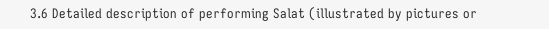3.6 Detailed description of performing Salat (illustrated by pictures or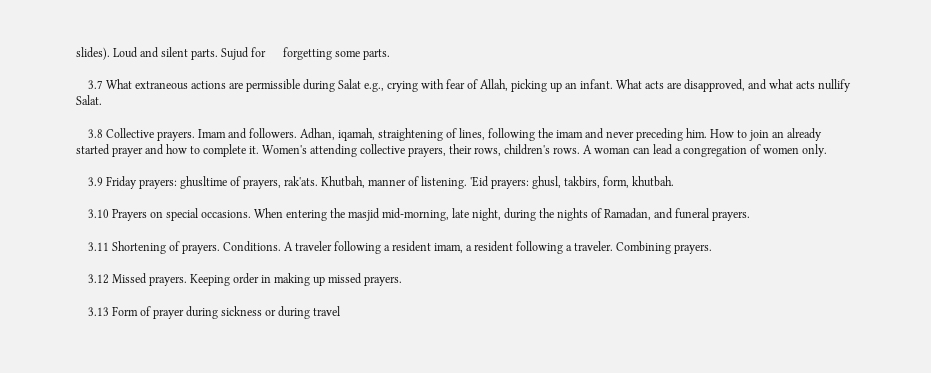slides). Loud and silent parts. Sujud for      forgetting some parts.

    3.7 What extraneous actions are permissible during Salat e.g., crying with fear of Allah, picking up an infant. What acts are disapproved, and what acts nullify Salat.

    3.8 Collective prayers. Imam and followers. Adhan, iqamah, straightening of lines, following the imam and never preceding him. How to join an already started prayer and how to complete it. Women's attending collective prayers, their rows, children's rows. A woman can lead a congregation of women only.

    3.9 Friday prayers: ghusltime of prayers, rak'ats. Khutbah, manner of listening. 'Eid prayers: ghusl, takbirs, form, khutbah.

    3.10 Prayers on special occasions. When entering the masjid mid-morning, late night, during the nights of Ramadan, and funeral prayers.

    3.11 Shortening of prayers. Conditions. A traveler following a resident imam, a resident following a traveler. Combining prayers.

    3.12 Missed prayers. Keeping order in making up missed prayers.

    3.13 Form of prayer during sickness or during travel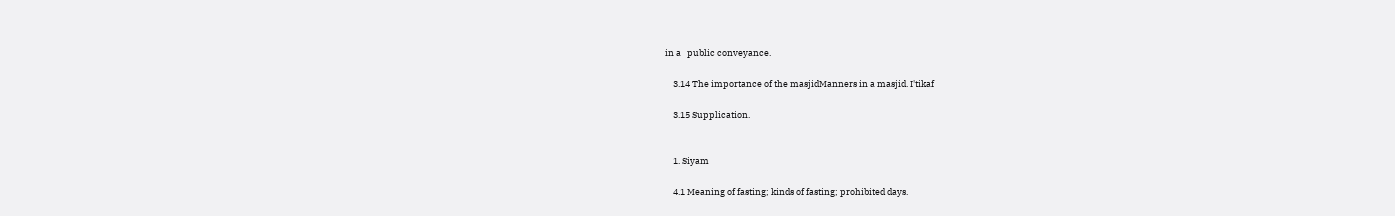in a   public conveyance.

    3.14 The importance of the masjidManners in a masjid. I'tikaf

    3.15 Supplication.


    1. Siyam

    4.1 Meaning of fasting; kinds of fasting; prohibited days.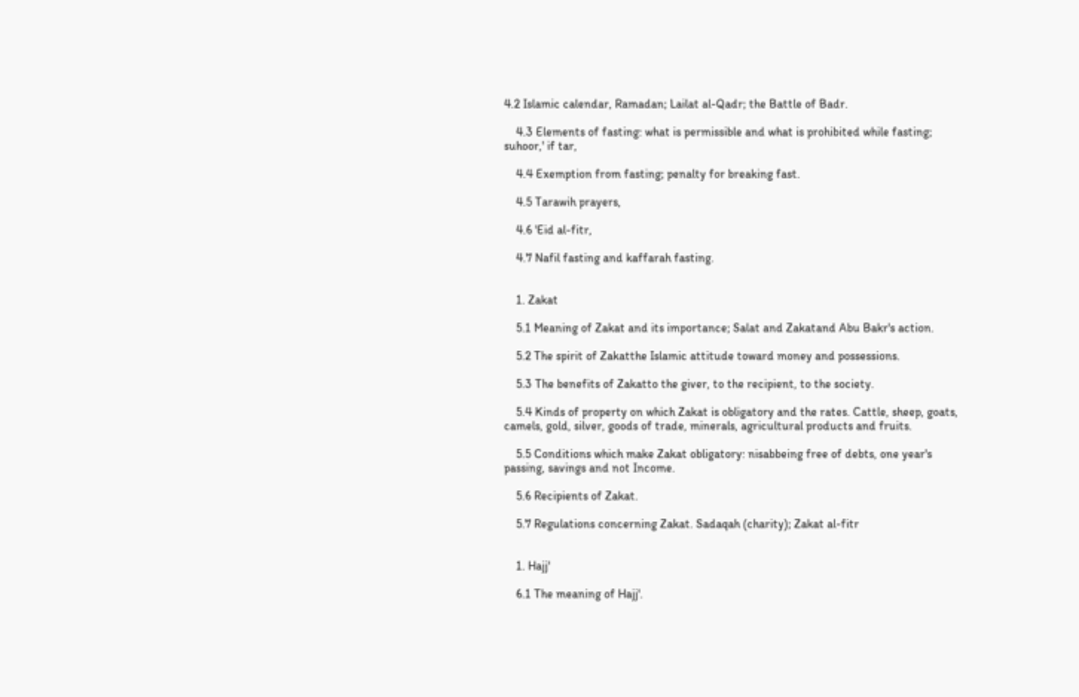4.2 Islamic calendar, Ramadan; Lailat al-Qadr; the Battle of Badr.

    4.3 Elements of fasting: what is permissible and what is prohibited while fasting; suhoor,' if tar,

    4.4 Exemption from fasting; penalty for breaking fast.

    4.5 Tarawih prayers,

    4.6 'Eid al-fitr,

    4.7 Nafil fasting and kaffarah fasting.


    1. Zakat

    5.1 Meaning of Zakat and its importance; Salat and Zakatand Abu Bakr's action.

    5.2 The spirit of Zakatthe Islamic attitude toward money and possessions.

    5.3 The benefits of Zakatto the giver, to the recipient, to the society.

    5.4 Kinds of property on which Zakat is obligatory and the rates. Cattle, sheep, goats, camels, gold, silver, goods of trade, minerals, agricultural products and fruits.

    5.5 Conditions which make Zakat obligatory: nisabbeing free of debts, one year's passing, savings and not Income.

    5.6 Recipients of Zakat.

    5.7 Regulations concerning Zakat. Sadaqah (charity); Zakat al-fitr


    1. Hajj'

    6.1 The meaning of Hajj'.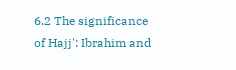6.2 The significance of Hajj': Ibrahim and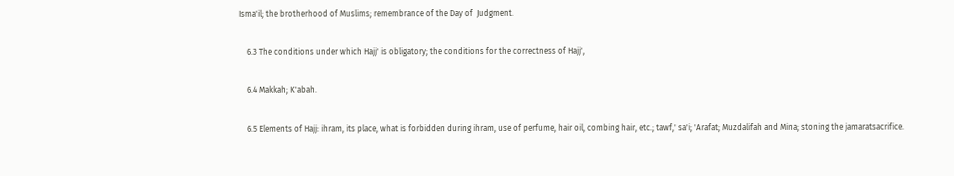Isma'il; the brotherhood of Muslims; remembrance of the Day of  Judgment.

    6.3 The conditions under which Hajj' is obligatory; the conditions for the correctness of Hajj',

    6.4 Makkah; K'abah.

    6.5 Elements of Hajj: ihram, its place, what is forbidden during ihram, use of perfume, hair oil, combing hair, etc.; tawf,' sa'i; 'Arafat; Muzdalifah and Mina; stoning the jamaratsacrifice.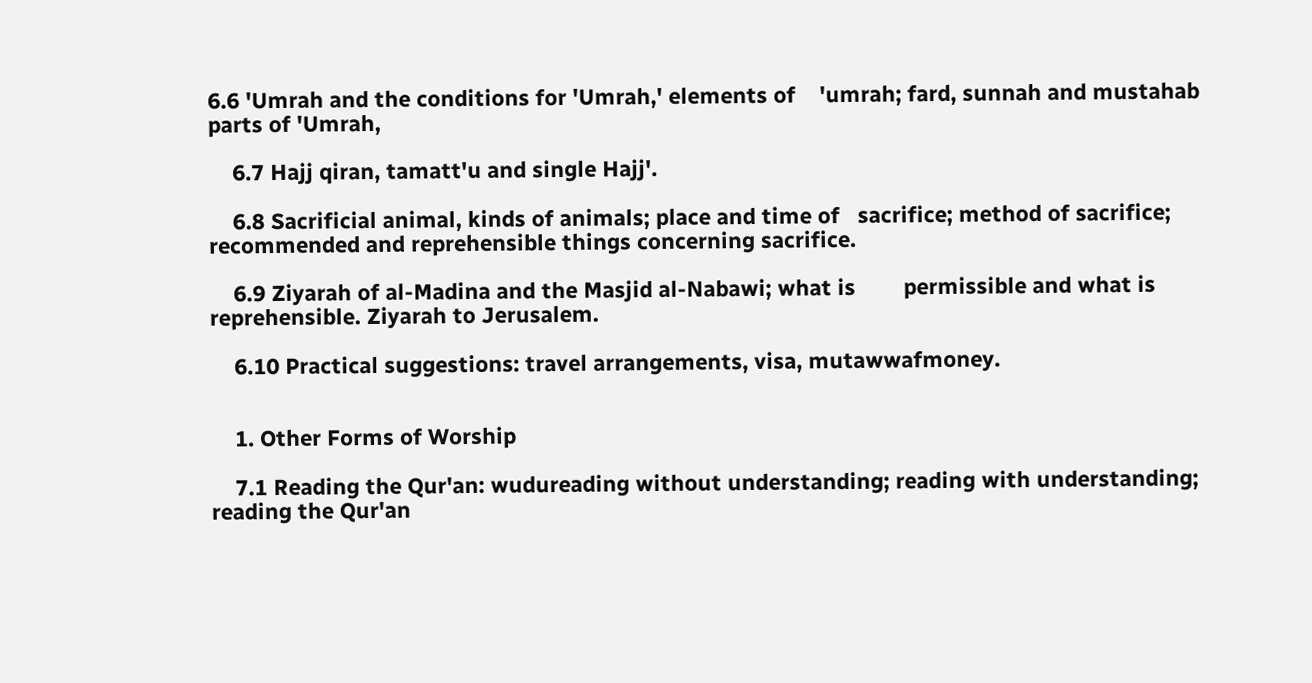6.6 'Umrah and the conditions for 'Umrah,' elements of    'umrah; fard, sunnah and mustahab parts of 'Umrah,

    6.7 Hajj qiran, tamatt'u and single Hajj'.

    6.8 Sacrificial animal, kinds of animals; place and time of   sacrifice; method of sacrifice; recommended and reprehensible things concerning sacrifice.

    6.9 Ziyarah of al-Madina and the Masjid al-Nabawi; what is        permissible and what is reprehensible. Ziyarah to Jerusalem.

    6.10 Practical suggestions: travel arrangements, visa, mutawwafmoney.


    1. Other Forms of Worship

    7.1 Reading the Qur'an: wudureading without understanding; reading with understanding; reading the Qur'an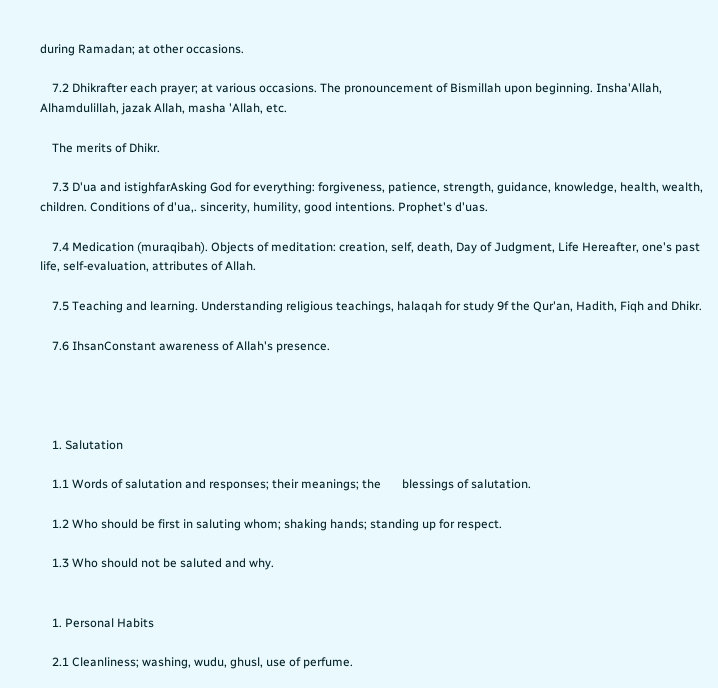during Ramadan; at other occasions.

    7.2 Dhikrafter each prayer; at various occasions. The pronouncement of Bismillah upon beginning. Insha'Allah, Alhamdulillah, jazak Allah, masha 'Allah, etc.

    The merits of Dhikr.

    7.3 D'ua and istighfarAsking God for everything: forgiveness, patience, strength, guidance, knowledge, health, wealth, children. Conditions of d'ua,. sincerity, humility, good intentions. Prophet's d'uas.

    7.4 Medication (muraqibah). Objects of meditation: creation, self, death, Day of Judgment, Life Hereafter, one's past life, self-evaluation, attributes of Allah.

    7.5 Teaching and learning. Understanding religious teachings, halaqah for study 9f the Qur'an, Hadith, Fiqh and Dhikr.

    7.6 IhsanConstant awareness of Allah's presence.




    1. Salutation

    1.1 Words of salutation and responses; their meanings; the       blessings of salutation.

    1.2 Who should be first in saluting whom; shaking hands; standing up for respect.

    1.3 Who should not be saluted and why.


    1. Personal Habits

    2.1 Cleanliness; washing, wudu, ghusl, use of perfume.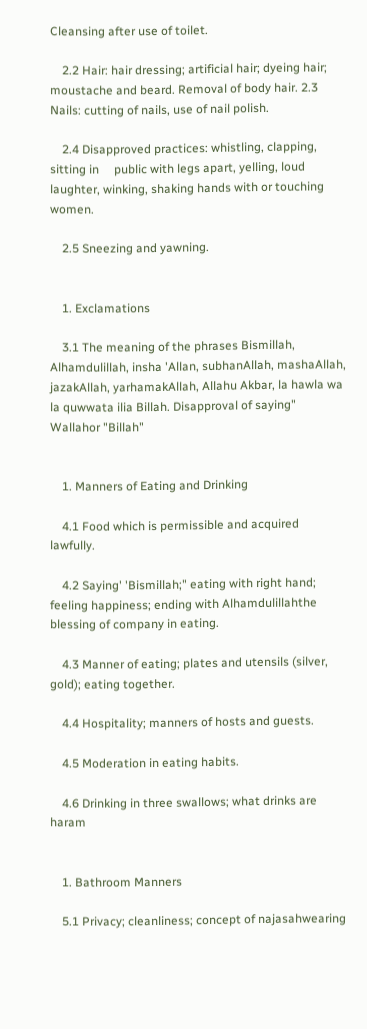Cleansing after use of toilet.

    2.2 Hair: hair dressing; artificial hair; dyeing hair; moustache and beard. Removal of body hair. 2.3 Nails: cutting of nails, use of nail polish.

    2.4 Disapproved practices: whistling, clapping, sitting in     public with legs apart, yelling, loud laughter, winking, shaking hands with or touching women.

    2.5 Sneezing and yawning.


    1. Exclamations

    3.1 The meaning of the phrases Bismillah, Alhamdulillah, insha 'Allan, subhanAllah, mashaAllah, jazakAllah, yarhamakAllah, Allahu Akbar, la hawla wa la quwwata ilia Billah. Disapproval of saying" Wallahor "Billah"


    1. Manners of Eating and Drinking

    4.1 Food which is permissible and acquired lawfully.

    4.2 Saying' 'Bismillah;" eating with right hand; feeling happiness; ending with Alhamdulillahthe blessing of company in eating.

    4.3 Manner of eating; plates and utensils (silver, gold); eating together.

    4.4 Hospitality; manners of hosts and guests.

    4.5 Moderation in eating habits.

    4.6 Drinking in three swallows; what drinks are haram


    1. Bathroom Manners

    5.1 Privacy; cleanliness; concept of najasahwearing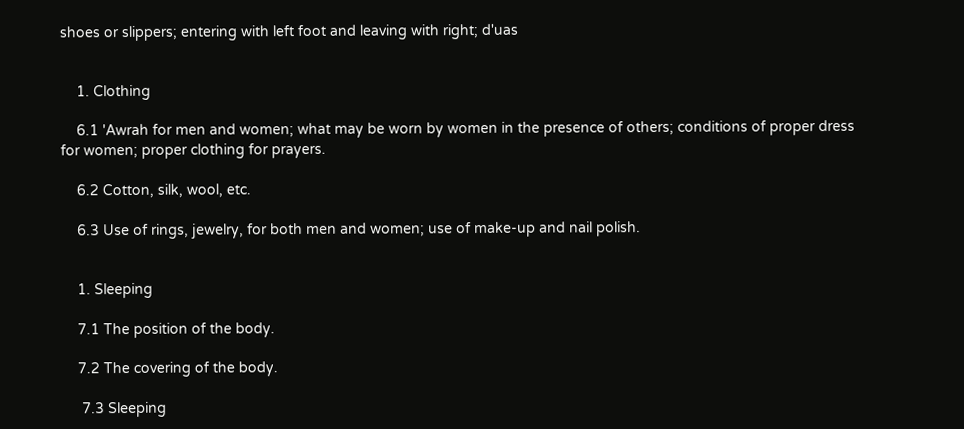shoes or slippers; entering with left foot and leaving with right; d'uas


    1. Clothing

    6.1 'Awrah for men and women; what may be worn by women in the presence of others; conditions of proper dress for women; proper clothing for prayers.

    6.2 Cotton, silk, wool, etc.

    6.3 Use of rings, jewelry, for both men and women; use of make-up and nail polish.


    1. Sleeping

    7.1 The position of the body.

    7.2 The covering of the body.

     7.3 Sleeping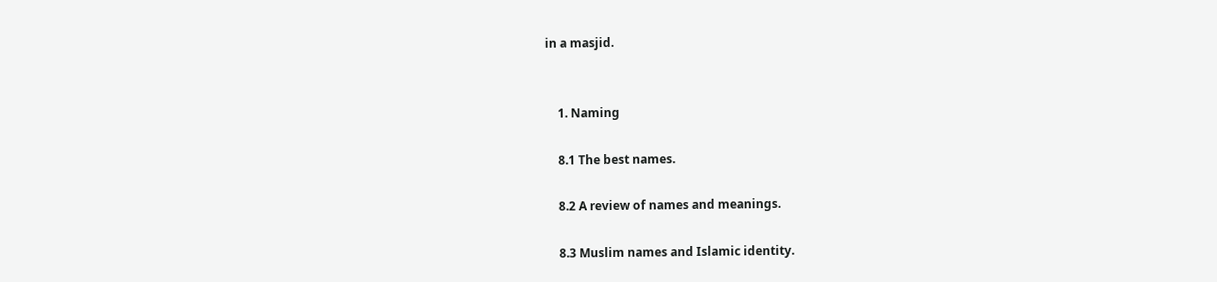in a masjid.


    1. Naming

    8.1 The best names.

    8.2 A review of names and meanings.

    8.3 Muslim names and Islamic identity.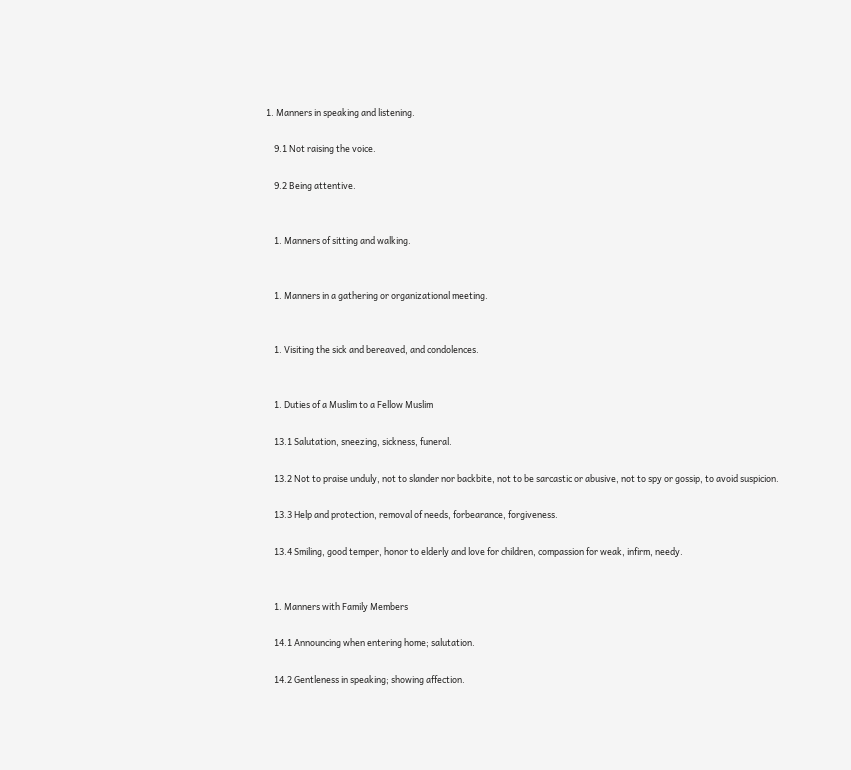1. Manners in speaking and listening.

    9.1 Not raising the voice.

    9.2 Being attentive.


    1. Manners of sitting and walking.


    1. Manners in a gathering or organizational meeting.


    1. Visiting the sick and bereaved, and condolences.


    1. Duties of a Muslim to a Fellow Muslim

    13.1 Salutation, sneezing, sickness, funeral.

    13.2 Not to praise unduly, not to slander nor backbite, not to be sarcastic or abusive, not to spy or gossip, to avoid suspicion.

    13.3 Help and protection, removal of needs, forbearance, forgiveness.

    13.4 Smiling, good temper, honor to elderly and love for children, compassion for weak, infirm, needy.


    1. Manners with Family Members

    14.1 Announcing when entering home; salutation.

    14.2 Gentleness in speaking; showing affection.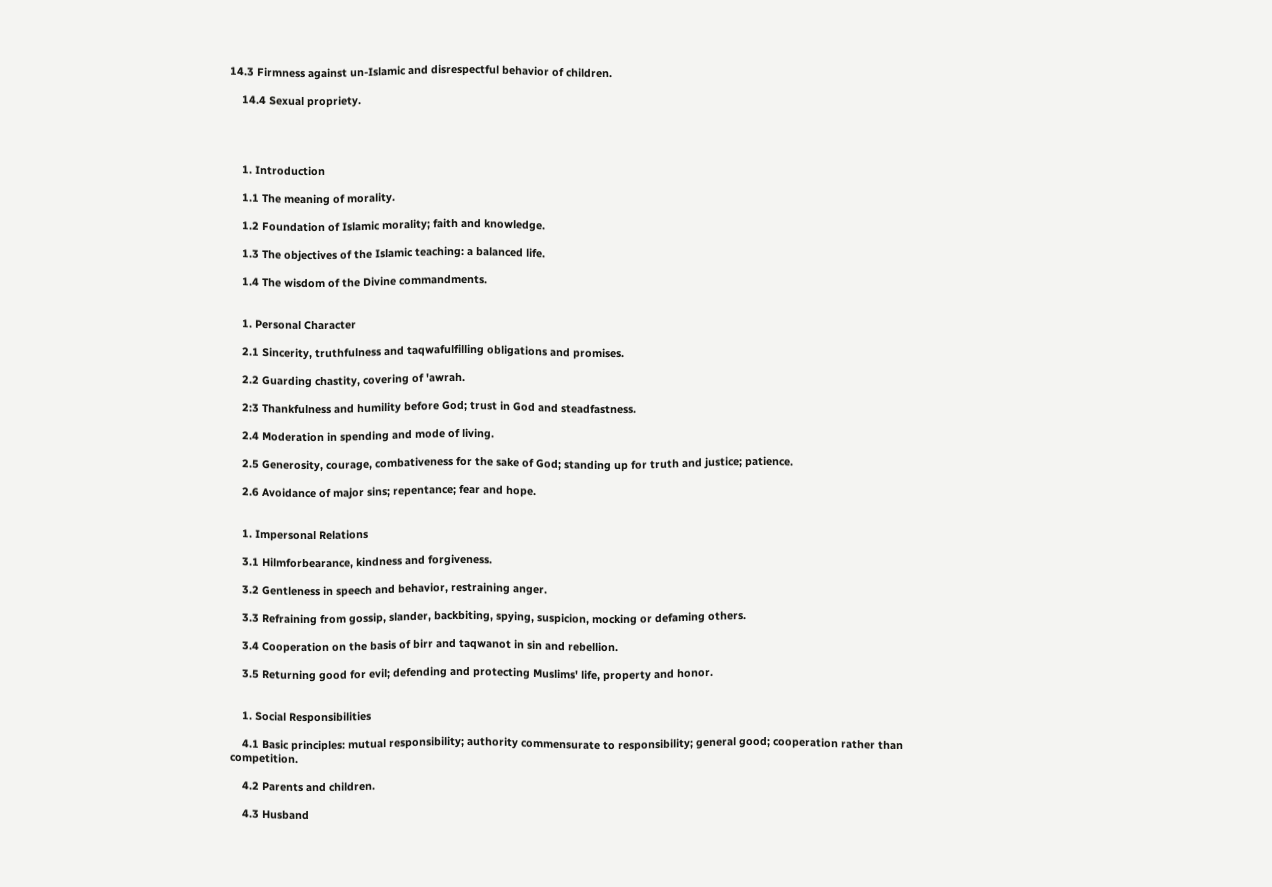14.3 Firmness against un-Islamic and disrespectful behavior of children.

    14.4 Sexual propriety.




    1. Introduction

    1.1 The meaning of morality.

    1.2 Foundation of Islamic morality; faith and knowledge.

    1.3 The objectives of the Islamic teaching: a balanced life.

    1.4 The wisdom of the Divine commandments.


    1. Personal Character

    2.1 Sincerity, truthfulness and taqwafulfilling obligations and promises.

    2.2 Guarding chastity, covering of 'awrah.

    2:3 Thankfulness and humility before God; trust in God and steadfastness.

    2.4 Moderation in spending and mode of living.

    2.5 Generosity, courage, combativeness for the sake of God; standing up for truth and justice; patience.

    2.6 Avoidance of major sins; repentance; fear and hope.


    1. Impersonal Relations

    3.1 Hilmforbearance, kindness and forgiveness.

    3.2 Gentleness in speech and behavior, restraining anger.

    3.3 Refraining from gossip, slander, backbiting, spying, suspicion, mocking or defaming others.

    3.4 Cooperation on the basis of birr and taqwanot in sin and rebellion.

    3.5 Returning good for evil; defending and protecting Muslims' life, property and honor.


    1. Social Responsibilities

    4.1 Basic principles: mutual responsibility; authority commensurate to responsibility; general good; cooperation rather than competition.

    4.2 Parents and children.

    4.3 Husband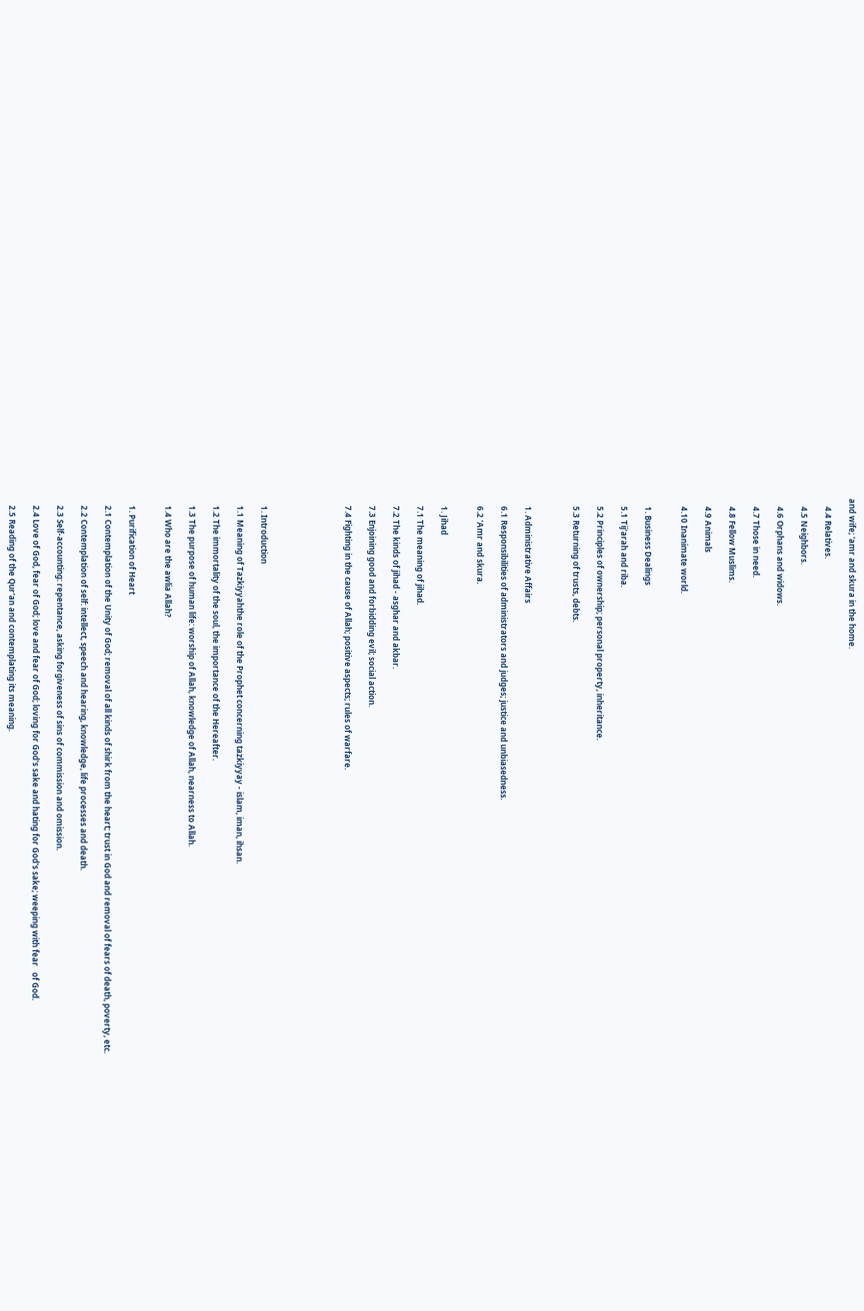and wife; 'amr and skura in the home.

    4.4 Relatives.

    4.5 Neighbors.

    4.6 Orphans and widows.

    4.7 Those in need.

    4.8 Fellow Muslims.

    4.9 Animals

    4.10 Inanimate world.


    1. Business Dealings

    5.1 Tij'arah and riba.

    5.2 Principles of ownership; personal property, inheritance.

    5.3 Returning of trusts, debts.



    1. Administrative Affairs

    6.1 Responsibilities of administrators and judges; justice and unbiasedness.

    6.2 'Amr and skura.


    1. Jihad

    7.1 The meaning of jihad.

    7.2 The kinds of jihad - asghar and akbar.

    7.3 Enjoining good and forbidding evil; social action.

    7.4 Fighting in the cause of Allah; positive aspects; rules of warfare.






    1. Introduction

    1.1 Meaning of Tazkiyyahthe role of the Prophet concerning tazkiyyay - islam, iman, ihsan.

    1.2 The immortality of the soul, the importance of the Hereafter.

    1.3 The purpose of human life: worship of Allah, knowledge of Allah, nearness to Allah.

    1.4 Who are the awlia Allah?


    1. Purification of Heart

    2.1 Contemplation of the Unity of God; removal of all kinds of shirk from the heart; trust in God and removal of fears of death, poverty, etc.

    2.2 Contemplation of self: intellect, speech and hearing, knowledge, life processes and death.

    2.3 Self-accounting: repentance, asking forgiveness of sins of commission and omission.

    2.4 Love of God, fear of God; love and fear of God; loving for God's sake and hating for God's sake; weeping with fear   of God.

    2.5 Reading of the Qur'an and contemplating its meaning.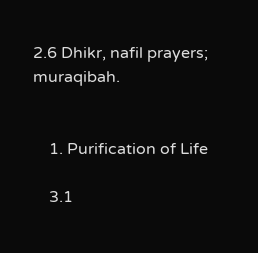2.6 Dhikr, nafil prayers; muraqibah.


    1. Purification of Life

    3.1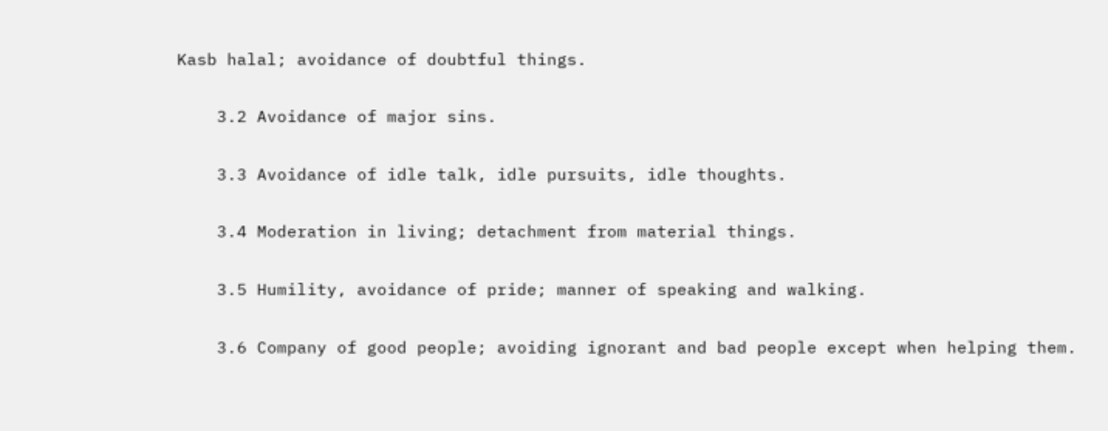Kasb halal; avoidance of doubtful things.

    3.2 Avoidance of major sins.

    3.3 Avoidance of idle talk, idle pursuits, idle thoughts.

    3.4 Moderation in living; detachment from material things.

    3.5 Humility, avoidance of pride; manner of speaking and walking.

    3.6 Company of good people; avoiding ignorant and bad people except when helping them.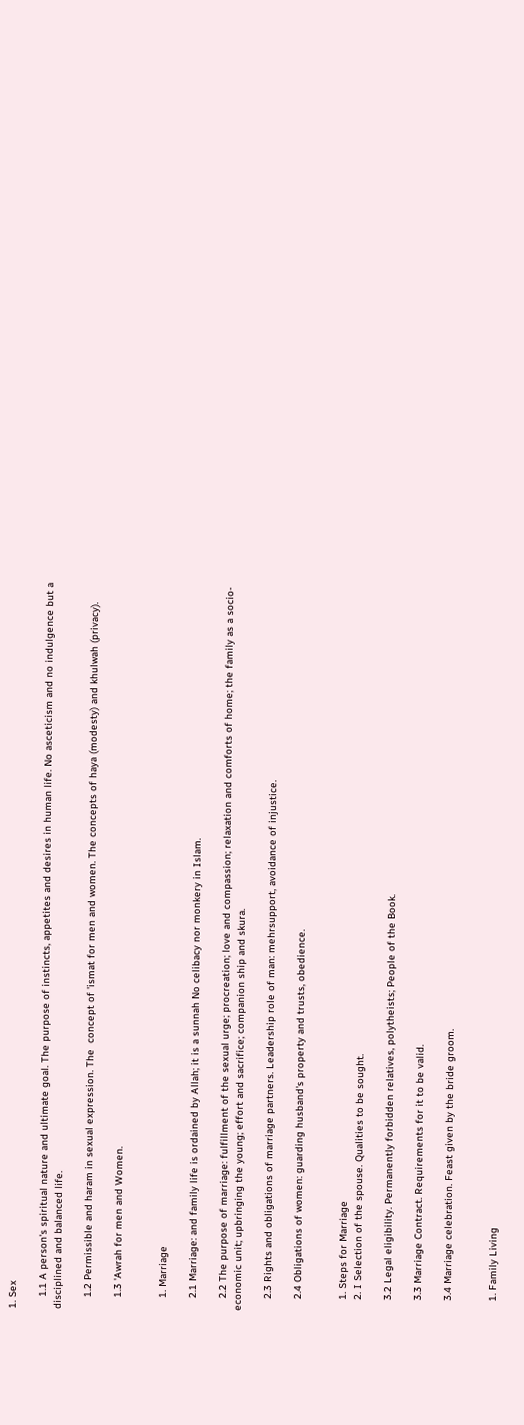1. Sex

    1.1 A person's spiritual nature and ultimate goal. The purpose of instincts, appetites and desires in human life. No asceticism and no indulgence but a disciplined and balanced life.

    1.2 Permissible and haram in sexual expression. The  concept of 'ismat for men and women. The concepts of haya (modesty) and khulwah (privacy).

    1.3 'Awrah for men and Women.


    1. Marriage

    2.1 Marriage: and family life is ordained by Allah; it is a sunnah No celibacy nor monkery in Islam.

    2.2 The purpose of marriage: fulfillment of the sexual urge; procreation; love and compassion; relaxation and comforts of home; the family as a socio-economic unit; upbringing the young; effort and sacrifice; companion ship and skura.

    2.3 Rights and obligations of marriage partners. Leadership role of man: mehrsupport, avoidance of injustice.

    2.4 Obligations of women: guarding husband's property and trusts, obedience.


    1. Steps for Marriage
    2. I Selection of the spouse. Qualities to be sought.

    3.2 Legal eligibility. Permanently forbidden relatives, polytheists; People of the Book.

    3.3 Marriage Contract. Requirements for it to be valid.

    3.4 Marriage celebration. Feast given by the bride groom.


    1. Family Living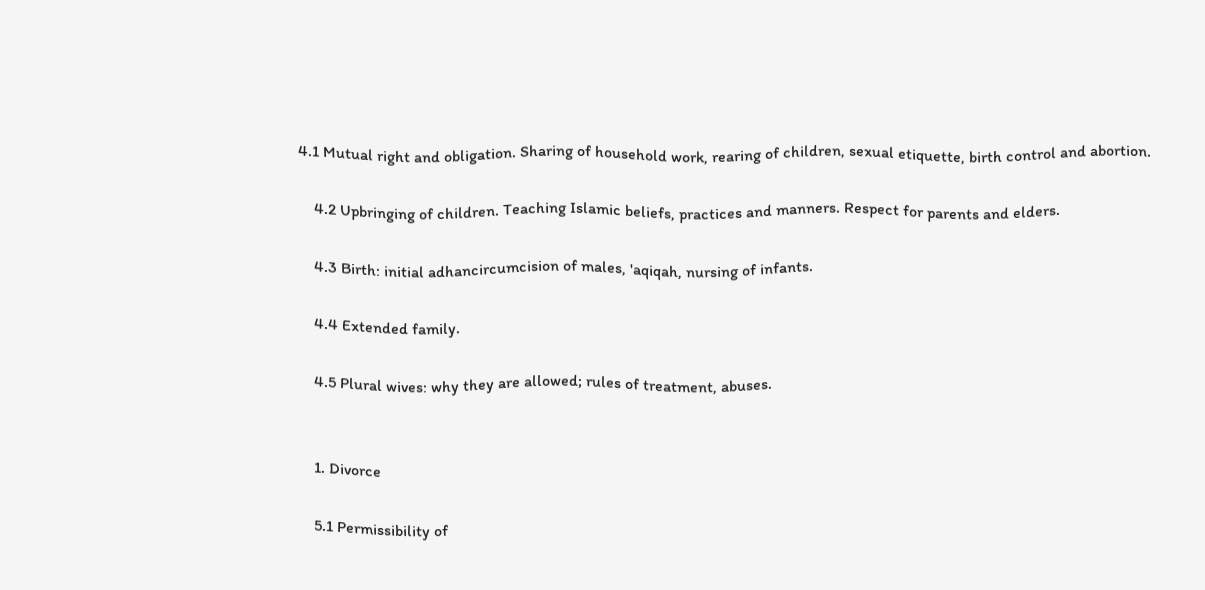4.1 Mutual right and obligation. Sharing of household work, rearing of children, sexual etiquette, birth control and abortion.

    4.2 Upbringing of children. Teaching Islamic beliefs, practices and manners. Respect for parents and elders.

    4.3 Birth: initial adhancircumcision of males, 'aqiqah, nursing of infants.

    4.4 Extended family.

    4.5 Plural wives: why they are allowed; rules of treatment, abuses.


    1. Divorce

    5.1 Permissibility of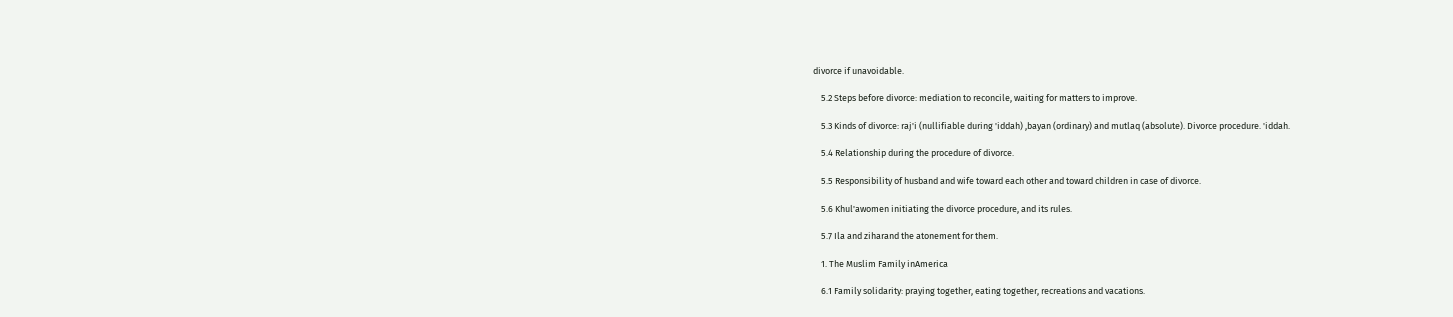divorce if unavoidable.

    5.2 Steps before divorce: mediation to reconcile, waiting for matters to improve.

    5.3 Kinds of divorce: raj'i (nullifiable during 'iddah) ,bayan (ordinary) and mutlaq (absolute). Divorce procedure. 'iddah.

    5.4 Relationship during the procedure of divorce.

    5.5 Responsibility of husband and wife toward each other and toward children in case of divorce.

    5.6 Khul'awomen initiating the divorce procedure, and its rules.

    5.7 Ila and ziharand the atonement for them.

    1. The Muslim Family inAmerica

    6.1 Family solidarity: praying together, eating together, recreations and vacations.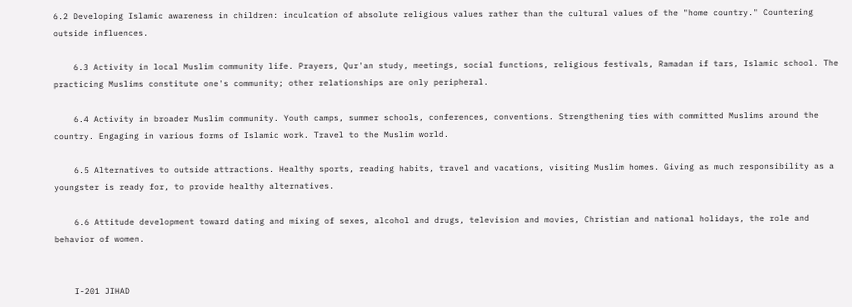6.2 Developing Islamic awareness in children: inculcation of absolute religious values rather than the cultural values of the "home country." Countering outside influences.

    6.3 Activity in local Muslim community life. Prayers, Qur'an study, meetings, social functions, religious festivals, Ramadan if tars, Islamic school. The practicing Muslims constitute one's community; other relationships are only peripheral.

    6.4 Activity in broader Muslim community. Youth camps, summer schools, conferences, conventions. Strengthening ties with committed Muslims around the country. Engaging in various forms of Islamic work. Travel to the Muslim world.

    6.5 Alternatives to outside attractions. Healthy sports, reading habits, travel and vacations, visiting Muslim homes. Giving as much responsibility as a youngster is ready for, to provide healthy alternatives.

    6.6 Attitude development toward dating and mixing of sexes, alcohol and drugs, television and movies, Christian and national holidays, the role and behavior of women.


    I-201 JIHAD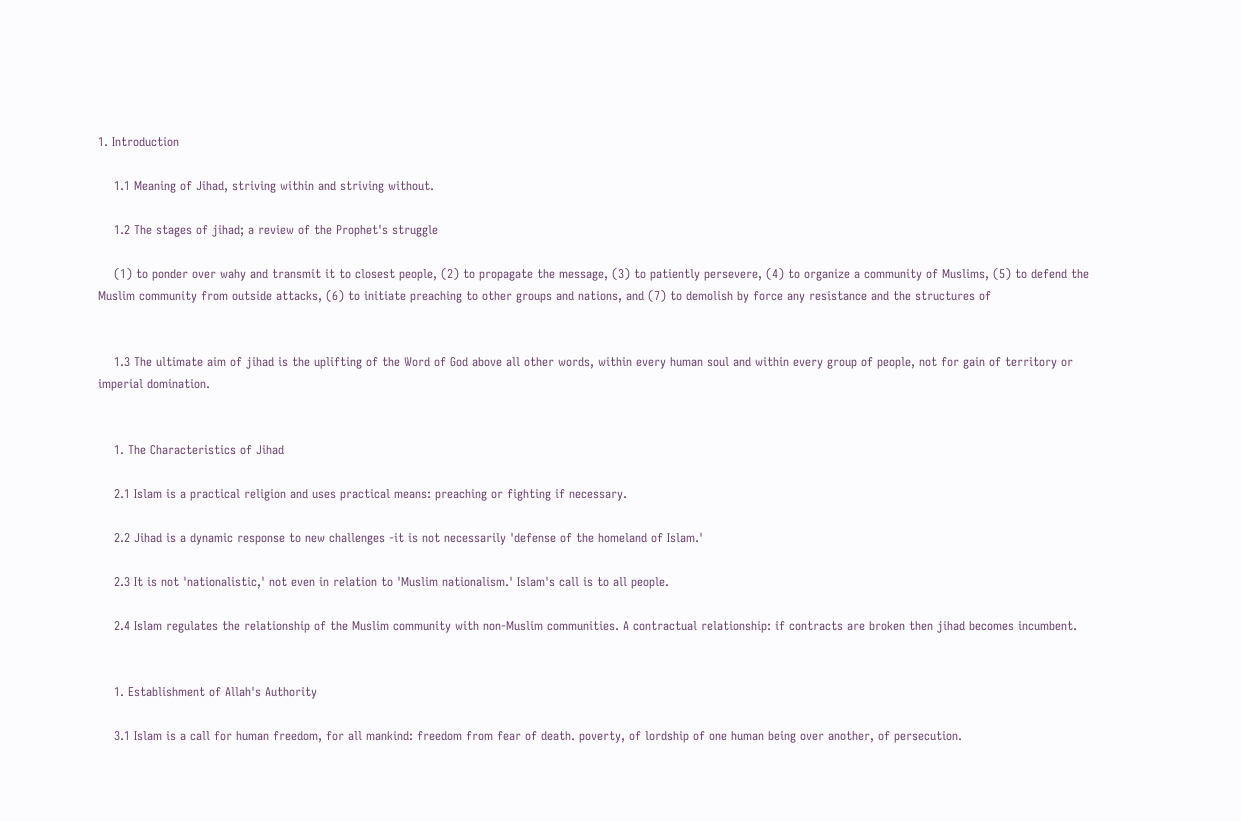1. Introduction

    1.1 Meaning of Jihad, striving within and striving without.

    1.2 The stages of jihad; a review of the Prophet's struggle

    (1) to ponder over wahy and transmit it to closest people, (2) to propagate the message, (3) to patiently persevere, (4) to organize a community of Muslims, (5) to defend the Muslim community from outside attacks, (6) to initiate preaching to other groups and nations, and (7) to demolish by force any resistance and the structures of


    1.3 The ultimate aim of jihad is the uplifting of the Word of God above all other words, within every human soul and within every group of people, not for gain of territory or imperial domination.


    1. The Characteristics of Jihad

    2.1 Islam is a practical religion and uses practical means: preaching or fighting if necessary.

    2.2 Jihad is a dynamic response to new challenges -it is not necessarily 'defense of the homeland of Islam.'

    2.3 It is not 'nationalistic,' not even in relation to 'Muslim nationalism.' Islam's call is to all people.

    2.4 Islam regulates the relationship of the Muslim community with non-Muslim communities. A contractual relationship: if contracts are broken then jihad becomes incumbent.


    1. Establishment of Allah's Authority

    3.1 Islam is a call for human freedom, for all mankind: freedom from fear of death. poverty, of lordship of one human being over another, of persecution.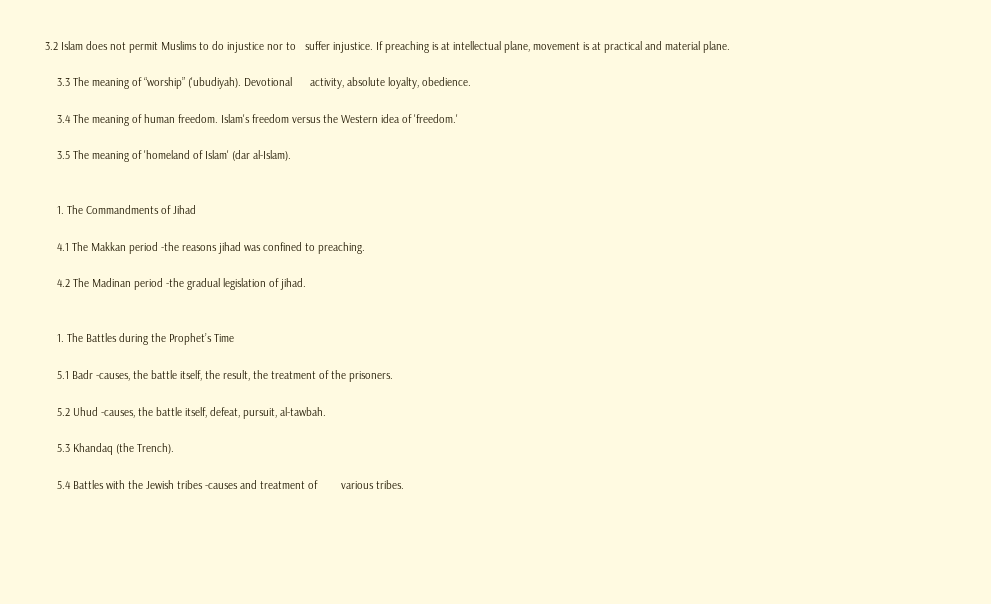3.2 Islam does not permit Muslims to do injustice nor to   suffer injustice. If preaching is at intellectual plane, movement is at practical and material plane.

    3.3 The meaning of “worship” ('ubudiyah). Devotional      activity, absolute loyalty, obedience.

    3.4 The meaning of human freedom. Islam's freedom versus the Western idea of 'freedom.'

    3.5 The meaning of 'homeland of Islam' (dar al-Islam).


    1. The Commandments of Jihad

    4.1 The Makkan period -the reasons jihad was confined to preaching.

    4.2 The Madinan period -the gradual legislation of jihad.


    1. The Battles during the Prophet’s Time

    5.1 Badr -causes, the battle itself, the result, the treatment of the prisoners.

    5.2 Uhud -causes, the battle itself, defeat, pursuit, al-tawbah.

    5.3 Khandaq (the Trench).

    5.4 Battles with the Jewish tribes -causes and treatment of        various tribes.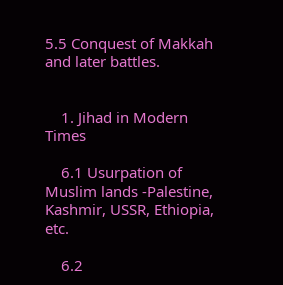5.5 Conquest of Makkah and later battles.


    1. Jihad in Modern Times

    6.1 Usurpation of Muslim lands -Palestine, Kashmir, USSR, Ethiopia, etc.

    6.2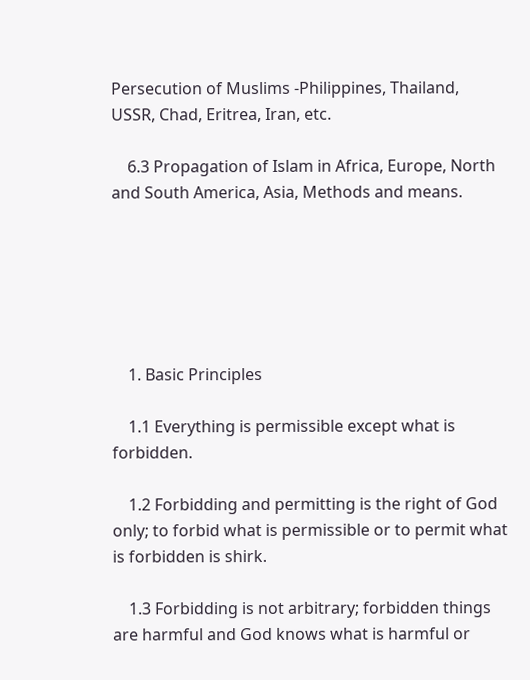Persecution of Muslims -Philippines, Thailand, USSR, Chad, Eritrea, Iran, etc.

    6.3 Propagation of Islam in Africa, Europe, North and South America, Asia, Methods and means.






    1. Basic Principles

    1.1 Everything is permissible except what is forbidden.

    1.2 Forbidding and permitting is the right of God only; to forbid what is permissible or to permit what is forbidden is shirk.

    1.3 Forbidding is not arbitrary; forbidden things are harmful and God knows what is harmful or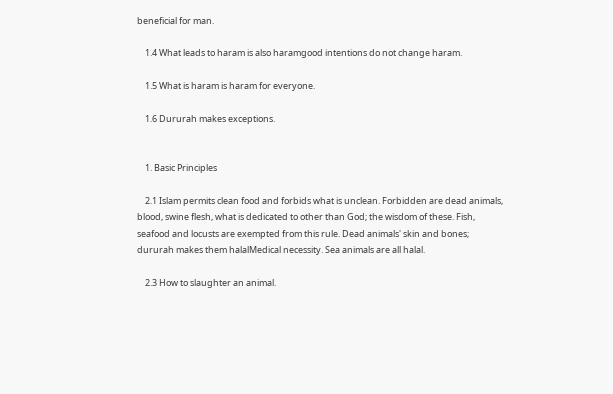beneficial for man.

    1.4 What leads to haram is also haramgood intentions do not change haram.

    1.5 What is haram is haram for everyone.

    1.6 Dururah makes exceptions.


    1. Basic Principles

    2.1 Islam permits clean food and forbids what is unclean. Forbidden are dead animals, blood, swine flesh, what is dedicated to other than God; the wisdom of these. Fish, seafood and locusts are exempted from this rule. Dead animals' skin and bones; dururah makes them halalMedical necessity. Sea animals are all halal.

    2.3 How to slaughter an animal.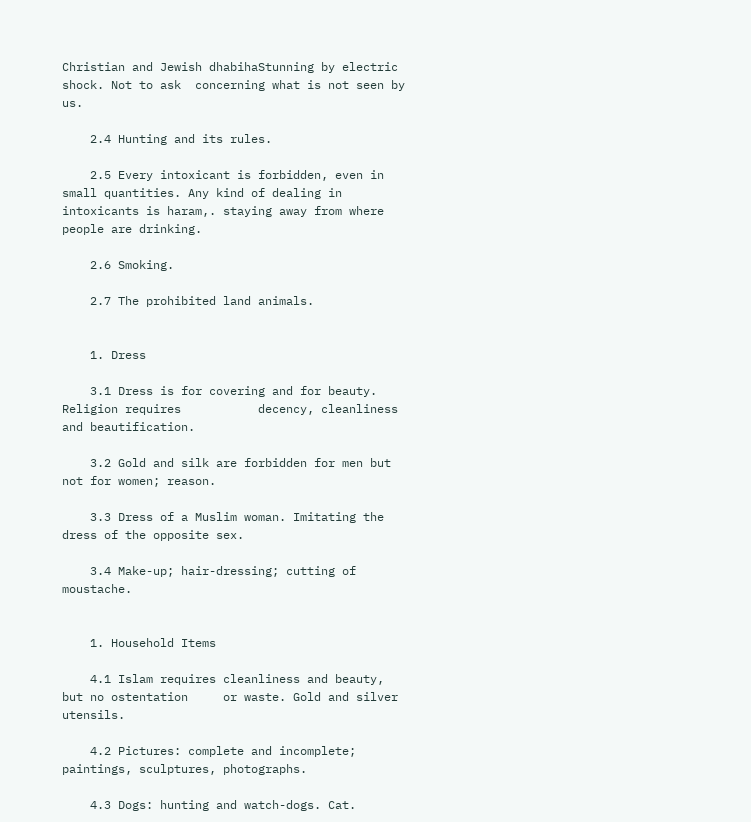Christian and Jewish dhabihaStunning by electric shock. Not to ask  concerning what is not seen by us.

    2.4 Hunting and its rules.

    2.5 Every intoxicant is forbidden, even in small quantities. Any kind of dealing in intoxicants is haram,. staying away from where people are drinking.

    2.6 Smoking.

    2.7 The prohibited land animals.


    1. Dress

    3.1 Dress is for covering and for beauty. Religion requires           decency, cleanliness and beautification.

    3.2 Gold and silk are forbidden for men but not for women; reason.

    3.3 Dress of a Muslim woman. Imitating the dress of the opposite sex.

    3.4 Make-up; hair-dressing; cutting of moustache.


    1. Household Items

    4.1 Islam requires cleanliness and beauty, but no ostentation     or waste. Gold and silver utensils.

    4.2 Pictures: complete and incomplete; paintings, sculptures, photographs.

    4.3 Dogs: hunting and watch-dogs. Cat.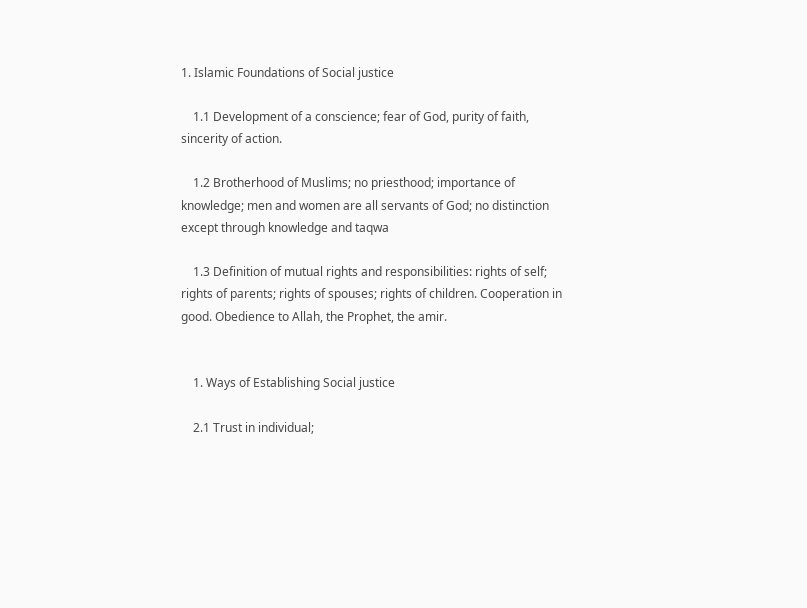1. Islamic Foundations of Social justice

    1.1 Development of a conscience; fear of God, purity of faith,    sincerity of action.

    1.2 Brotherhood of Muslims; no priesthood; importance of knowledge; men and women are all servants of God; no distinction except through knowledge and taqwa

    1.3 Definition of mutual rights and responsibilities: rights of self; rights of parents; rights of spouses; rights of children. Cooperation in good. Obedience to Allah, the Prophet, the amir.


    1. Ways of Establishing Social justice

    2.1 Trust in individual;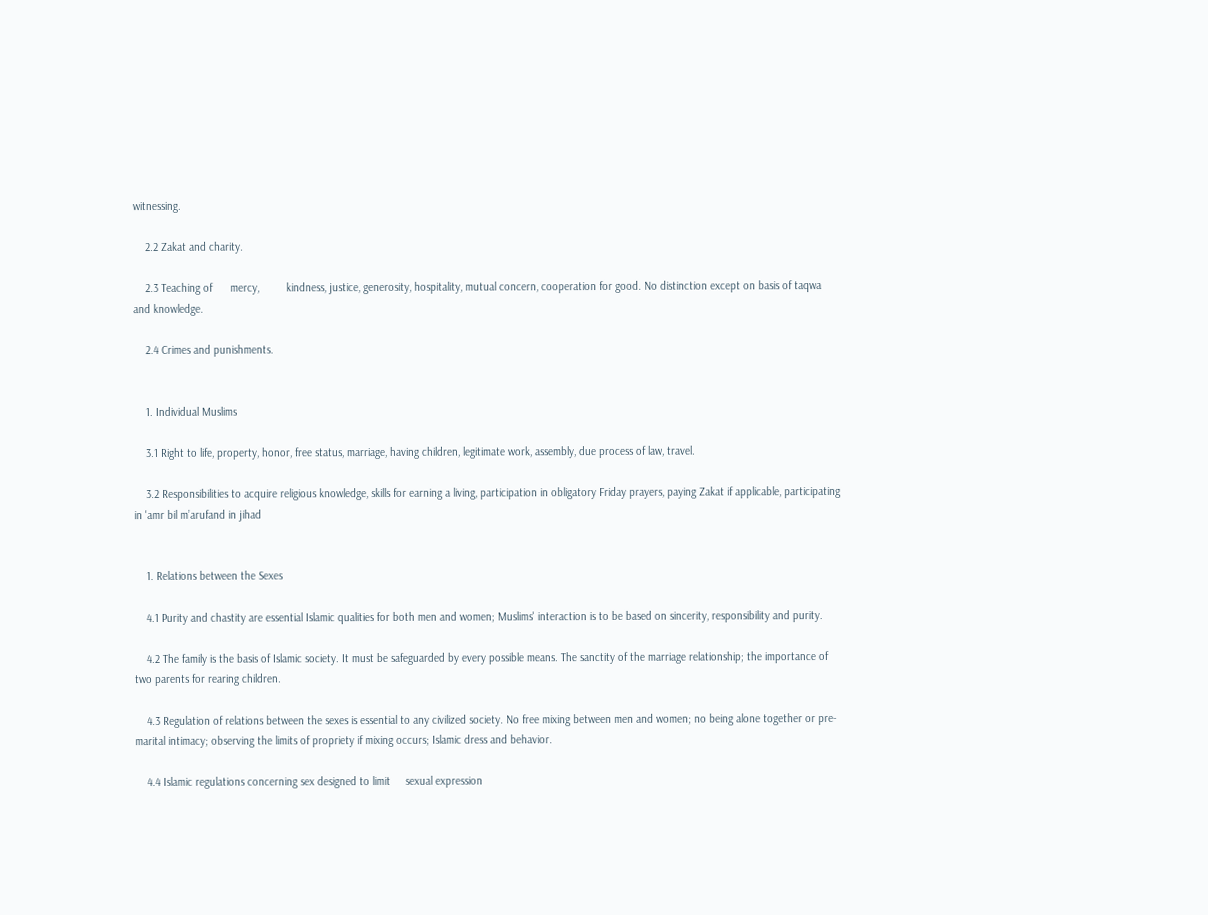witnessing.

    2.2 Zakat and charity.

    2.3 Teaching of      mercy,         kindness, justice, generosity, hospitality, mutual concern, cooperation for good. No distinction except on basis of taqwa and knowledge.

    2.4 Crimes and punishments.


    1. Individual Muslims

    3.1 Right to life, property, honor, free status, marriage, having children, legitimate work, assembly, due process of law, travel.

    3.2 Responsibilities to acquire religious knowledge, skills for earning a living, participation in obligatory Friday prayers, paying Zakat if applicable, participating in 'amr bil m’arufand in jihad


    1. Relations between the Sexes

    4.1 Purity and chastity are essential Islamic qualities for both men and women; Muslims' interaction is to be based on sincerity, responsibility and purity.

    4.2 The family is the basis of Islamic society. It must be safeguarded by every possible means. The sanctity of the marriage relationship; the importance of two parents for rearing children.

    4.3 Regulation of relations between the sexes is essential to any civilized society. No free mixing between men and women; no being alone together or pre-marital intimacy; observing the limits of propriety if mixing occurs; Islamic dress and behavior.

    4.4 Islamic regulations concerning sex designed to limit     sexual expression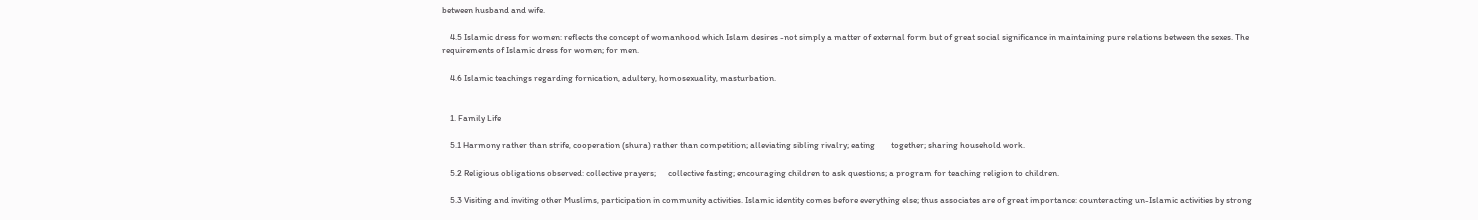between husband and wife.

    4.5 Islamic dress for women: reflects the concept of womanhood which Islam desires -not simply a matter of external form but of great social significance in maintaining pure relations between the sexes. The requirements of Islamic dress for women; for men.

    4.6 Islamic teachings regarding fornication, adultery, homosexuality, masturbation.


    1. Family Life

    5.1 Harmony rather than strife, cooperation (shura) rather than competition; alleviating sibling rivalry; eating        together; sharing household work.

    5.2 Religious obligations observed: collective prayers;      collective fasting; encouraging children to ask questions; a program for teaching religion to children.

    5.3 Visiting and inviting other Muslims, participation in community activities. Islamic identity comes before everything else; thus associates are of great importance: counteracting un-Islamic activities by strong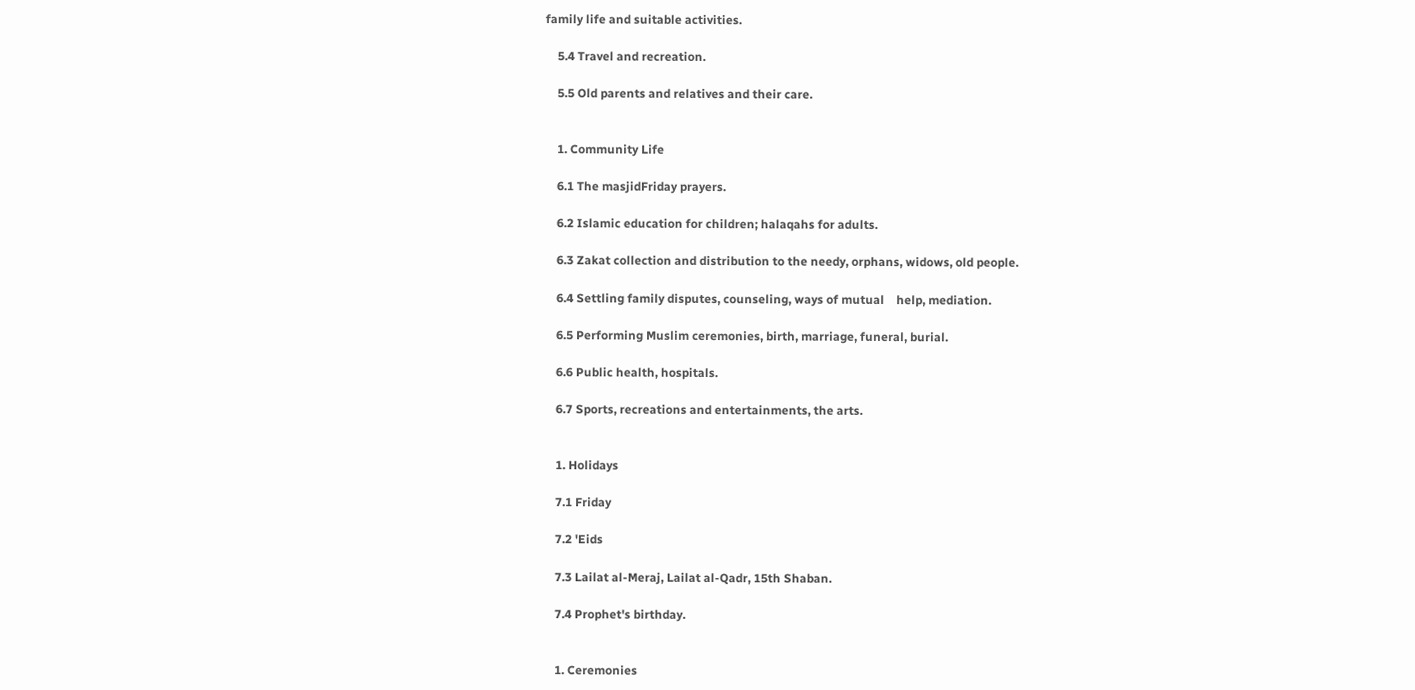family life and suitable activities.

    5.4 Travel and recreation.

    5.5 Old parents and relatives and their care.


    1. Community Life

    6.1 The masjidFriday prayers.

    6.2 Islamic education for children; halaqahs for adults.

    6.3 Zakat collection and distribution to the needy, orphans, widows, old people.

    6.4 Settling family disputes, counseling, ways of mutual    help, mediation.

    6.5 Performing Muslim ceremonies, birth, marriage, funeral, burial.

    6.6 Public health, hospitals.

    6.7 Sports, recreations and entertainments, the arts.


    1. Holidays

    7.1 Friday

    7.2 'Eids

    7.3 Lailat al-Meraj, Lailat al-Qadr, 15th Shaban.

    7.4 Prophet's birthday.


    1. Ceremonies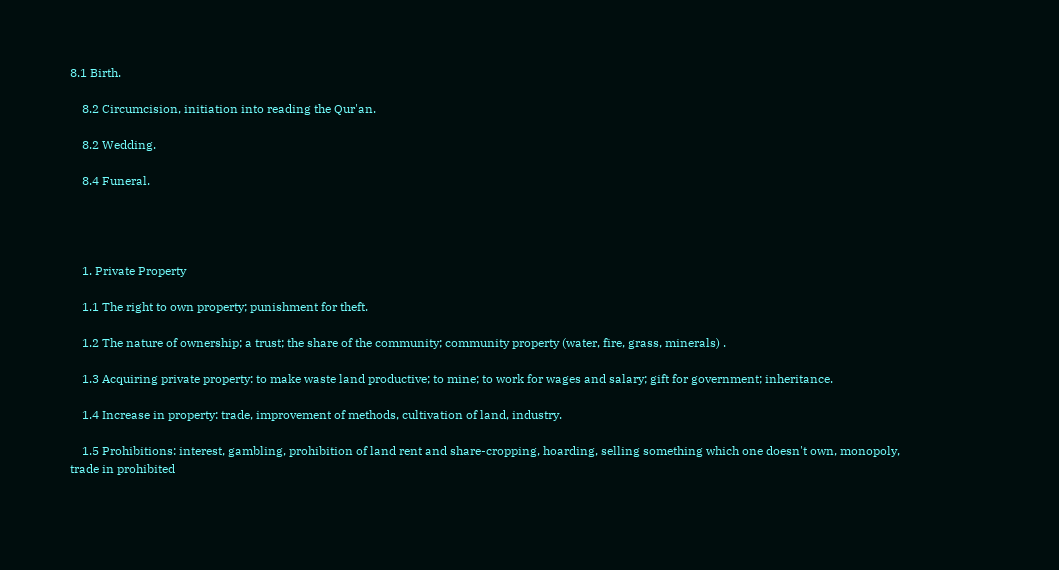8.1 Birth.

    8.2 Circumcision, initiation into reading the Qur'an.

    8.2 Wedding.

    8.4 Funeral.




    1. Private Property

    1.1 The right to own property; punishment for theft.

    1.2 The nature of ownership; a trust; the share of the community; community property (water, fire, grass, minerals) .

    1.3 Acquiring private property: to make waste land productive; to mine; to work for wages and salary; gift for government; inheritance.

    1.4 Increase in property: trade, improvement of methods, cultivation of land, industry.

    1.5 Prohibitions: interest, gambling, prohibition of land rent and share-cropping, hoarding, selling something which one doesn't own, monopoly, trade in prohibited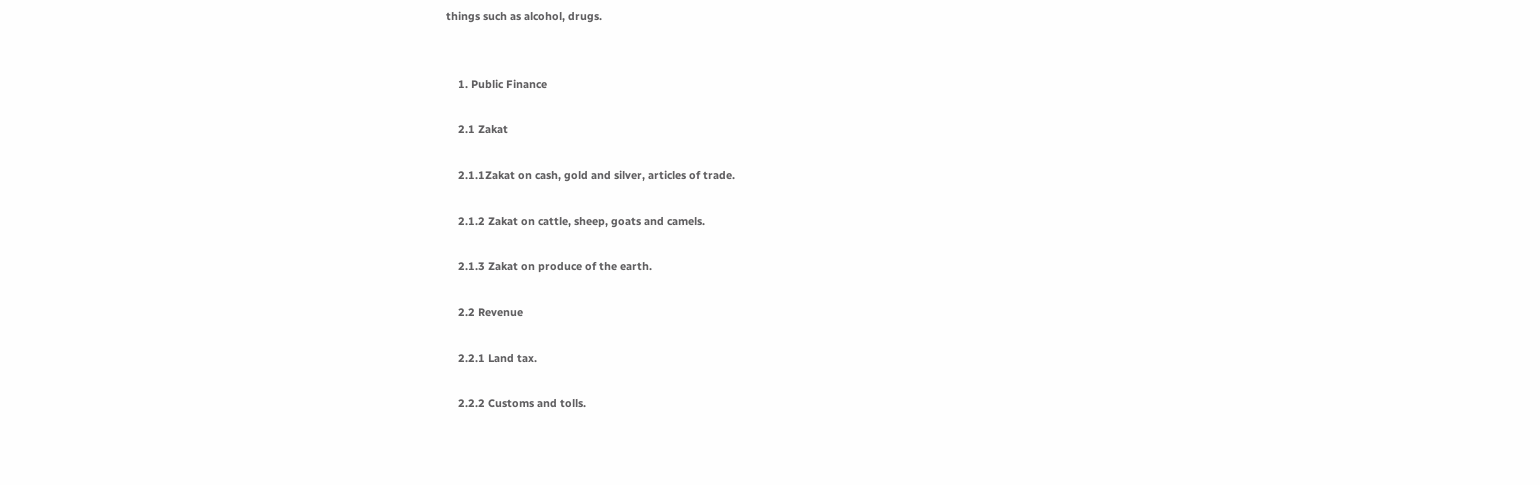things such as alcohol, drugs.


    1. Public Finance

    2.1 Zakat

    2.1.1Zakat on cash, gold and silver, articles of trade.

    2.1.2 Zakat on cattle, sheep, goats and camels.

    2.1.3 Zakat on produce of the earth.

    2.2 Revenue

    2.2.1 Land tax.

    2.2.2 Customs and tolls.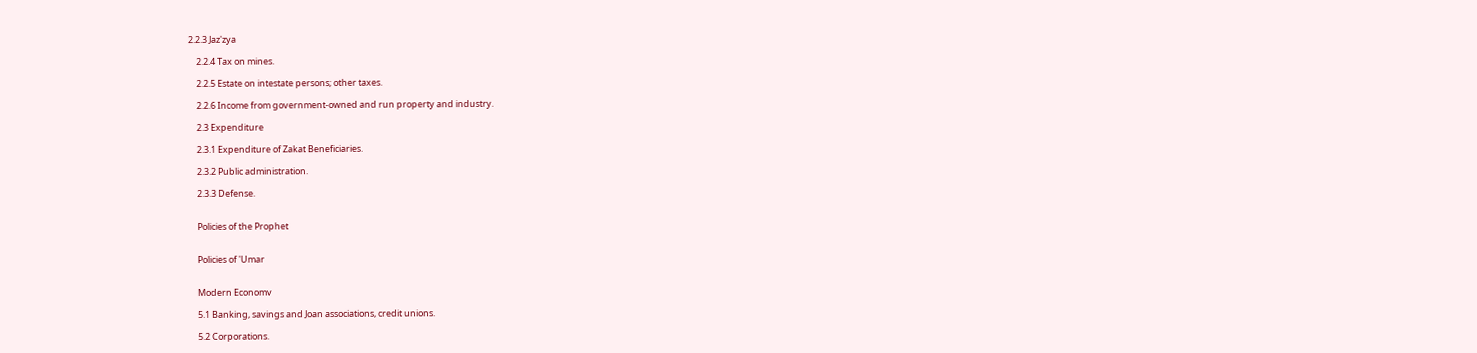2.2.3 Jaz'zya

    2.2.4 Tax on mines.

    2.2.5 Estate on intestate persons; other taxes.

    2.2.6 Income from government-owned and run property and industry.

    2.3 Expenditure

    2.3.1 Expenditure of Zakat Beneficiaries.

    2.3.2 Public administration.

    2.3.3 Defense.


    Policies of the Prophet


    Policies of 'Umar


    Modern Economv

    5.1 Banking, savings and Joan associations, credit unions.

    5.2 Corporations.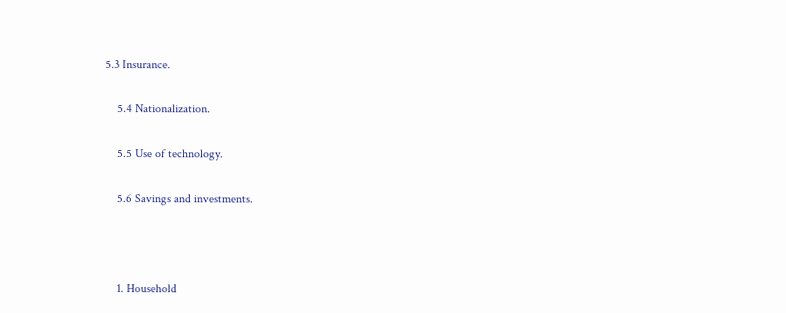5.3 Insurance.

    5.4 Nationalization.

    5.5 Use of technology.

    5.6 Savings and investments.



    1. Household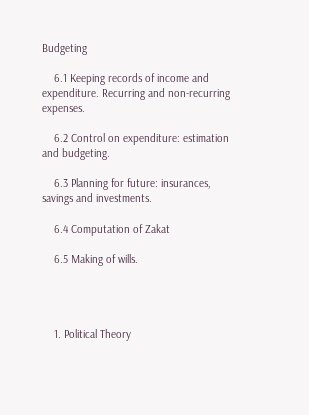Budgeting

    6.1 Keeping records of income and expenditure. Recurring and non-recurring expenses.

    6.2 Control on expenditure: estimation and budgeting.

    6.3 Planning for future: insurances, savings and investments.

    6.4 Computation of Zakat

    6.5 Making of wills.




    1. Political Theory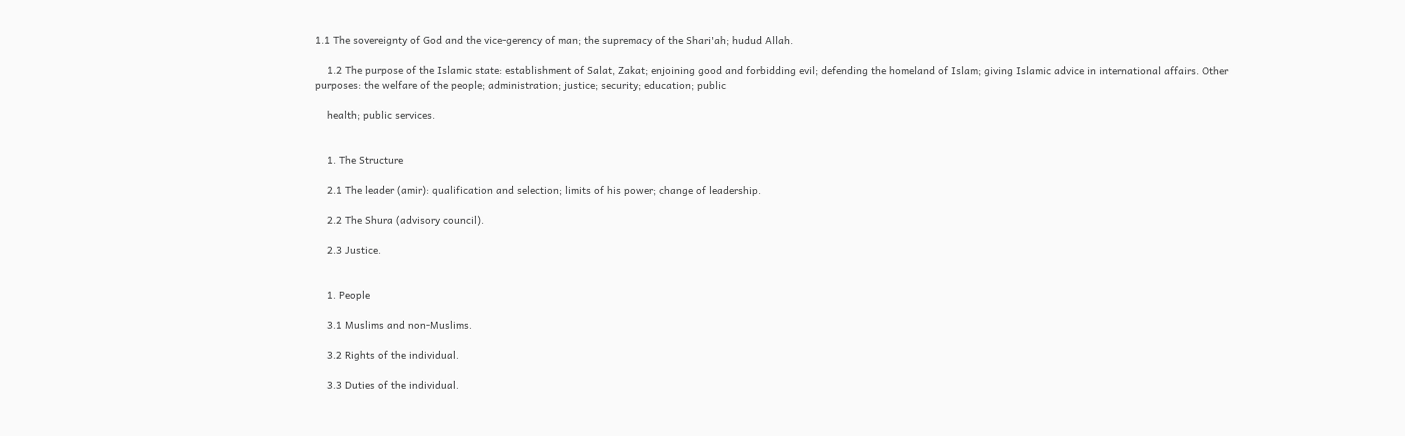1.1 The sovereignty of God and the vice-gerency of man; the supremacy of the Shari'ah; hudud Allah.

    1.2 The purpose of the Islamic state: establishment of Salat, Zakat; enjoining good and forbidding evil; defending the homeland of Islam; giving Islamic advice in international affairs. Other purposes: the welfare of the people; administration; justice; security; education; public

    health; public services.


    1. The Structure

    2.1 The leader (amir): qualification and selection; limits of his power; change of leadership.

    2.2 The Shura (advisory council).

    2.3 Justice.


    1. People

    3.1 Muslims and non-Muslims.

    3.2 Rights of the individual.

    3.3 Duties of the individual.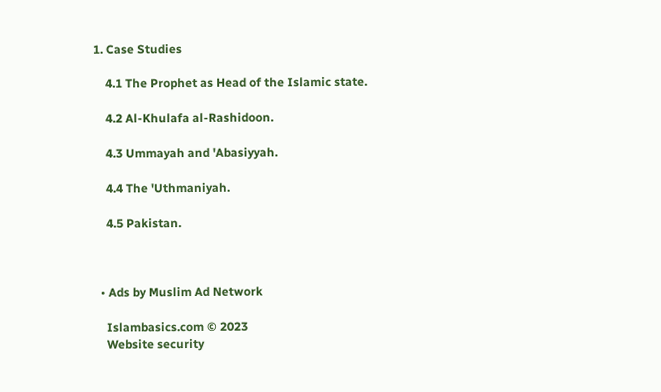1. Case Studies

    4.1 The Prophet as Head of the Islamic state.

    4.2 Al-Khulafa al-Rashidoon.

    4.3 Ummayah and 'Abasiyyah.

    4.4 The 'Uthmaniyah.

    4.5 Pakistan.



  • Ads by Muslim Ad Network

    Islambasics.com © 2023
    Website security